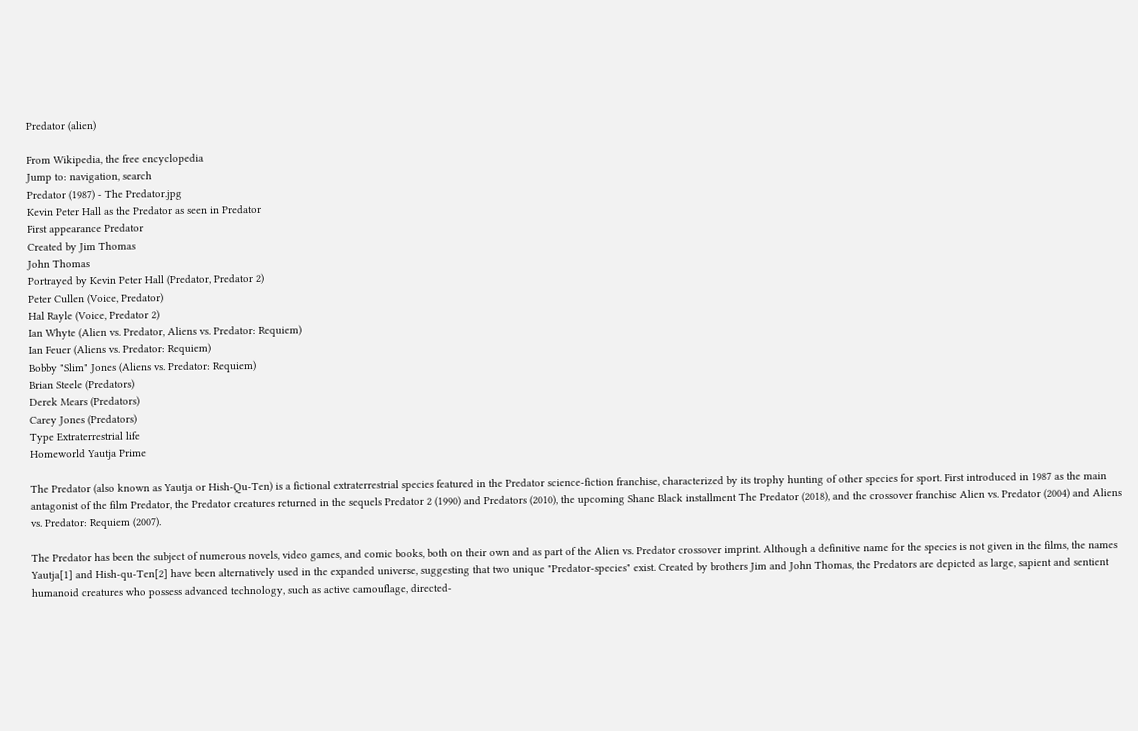Predator (alien)

From Wikipedia, the free encyclopedia
Jump to: navigation, search
Predator (1987) - The Predator.jpg
Kevin Peter Hall as the Predator as seen in Predator
First appearance Predator
Created by Jim Thomas
John Thomas
Portrayed by Kevin Peter Hall (Predator, Predator 2)
Peter Cullen (Voice, Predator)
Hal Rayle (Voice, Predator 2)
Ian Whyte (Alien vs. Predator, Aliens vs. Predator: Requiem)
Ian Feuer (Aliens vs. Predator: Requiem)
Bobby "Slim" Jones (Aliens vs. Predator: Requiem)
Brian Steele (Predators)
Derek Mears (Predators)
Carey Jones (Predators)
Type Extraterrestrial life
Homeworld Yautja Prime

The Predator (also known as Yautja or Hish-Qu-Ten) is a fictional extraterrestrial species featured in the Predator science-fiction franchise, characterized by its trophy hunting of other species for sport. First introduced in 1987 as the main antagonist of the film Predator, the Predator creatures returned in the sequels Predator 2 (1990) and Predators (2010), the upcoming Shane Black installment The Predator (2018), and the crossover franchise Alien vs. Predator (2004) and Aliens vs. Predator: Requiem (2007).

The Predator has been the subject of numerous novels, video games, and comic books, both on their own and as part of the Alien vs. Predator crossover imprint. Although a definitive name for the species is not given in the films, the names Yautja[1] and Hish-qu-Ten[2] have been alternatively used in the expanded universe, suggesting that two unique "Predator-species" exist. Created by brothers Jim and John Thomas, the Predators are depicted as large, sapient and sentient humanoid creatures who possess advanced technology, such as active camouflage, directed-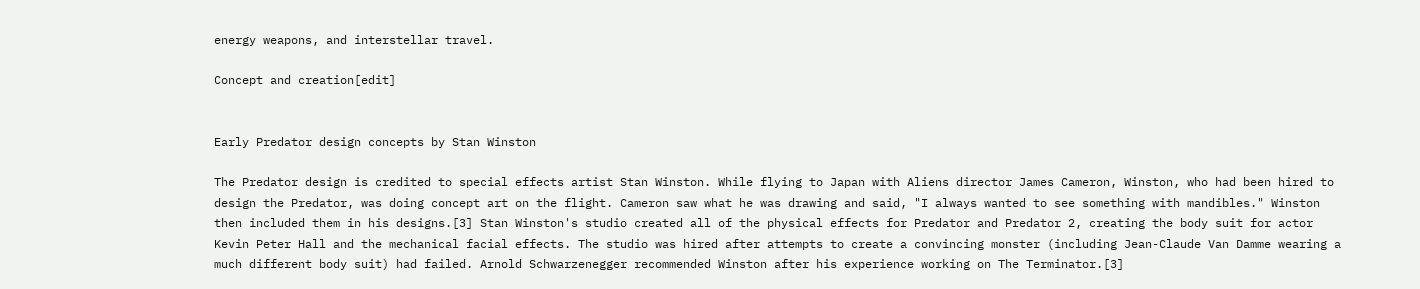energy weapons, and interstellar travel.

Concept and creation[edit]


Early Predator design concepts by Stan Winston

The Predator design is credited to special effects artist Stan Winston. While flying to Japan with Aliens director James Cameron, Winston, who had been hired to design the Predator, was doing concept art on the flight. Cameron saw what he was drawing and said, "I always wanted to see something with mandibles." Winston then included them in his designs.[3] Stan Winston's studio created all of the physical effects for Predator and Predator 2, creating the body suit for actor Kevin Peter Hall and the mechanical facial effects. The studio was hired after attempts to create a convincing monster (including Jean-Claude Van Damme wearing a much different body suit) had failed. Arnold Schwarzenegger recommended Winston after his experience working on The Terminator.[3]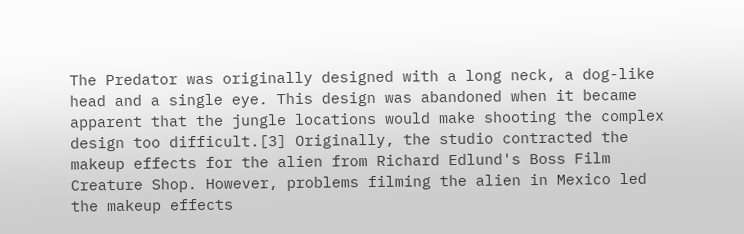The Predator was originally designed with a long neck, a dog-like head and a single eye. This design was abandoned when it became apparent that the jungle locations would make shooting the complex design too difficult.[3] Originally, the studio contracted the makeup effects for the alien from Richard Edlund's Boss Film Creature Shop. However, problems filming the alien in Mexico led the makeup effects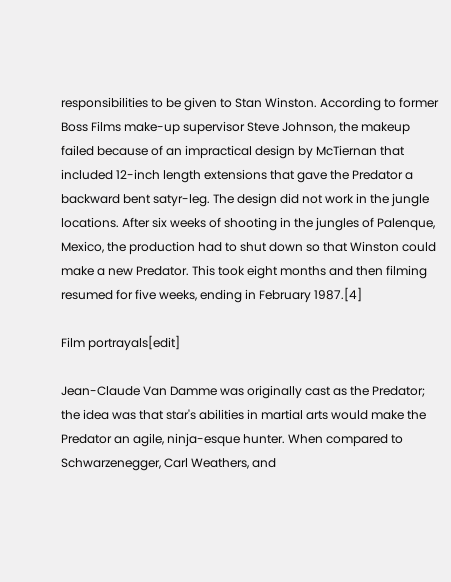responsibilities to be given to Stan Winston. According to former Boss Films make-up supervisor Steve Johnson, the makeup failed because of an impractical design by McTiernan that included 12-inch length extensions that gave the Predator a backward bent satyr-leg. The design did not work in the jungle locations. After six weeks of shooting in the jungles of Palenque, Mexico, the production had to shut down so that Winston could make a new Predator. This took eight months and then filming resumed for five weeks, ending in February 1987.[4]

Film portrayals[edit]

Jean-Claude Van Damme was originally cast as the Predator; the idea was that star's abilities in martial arts would make the Predator an agile, ninja-esque hunter. When compared to Schwarzenegger, Carl Weathers, and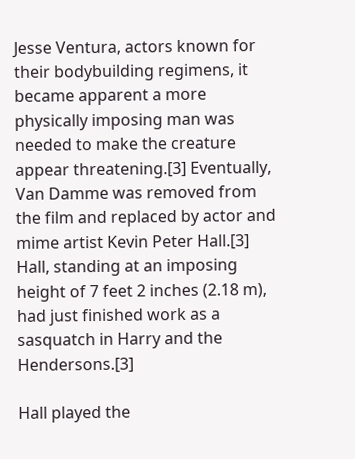Jesse Ventura, actors known for their bodybuilding regimens, it became apparent a more physically imposing man was needed to make the creature appear threatening.[3] Eventually, Van Damme was removed from the film and replaced by actor and mime artist Kevin Peter Hall.[3] Hall, standing at an imposing height of 7 feet 2 inches (2.18 m), had just finished work as a sasquatch in Harry and the Hendersons.[3]

Hall played the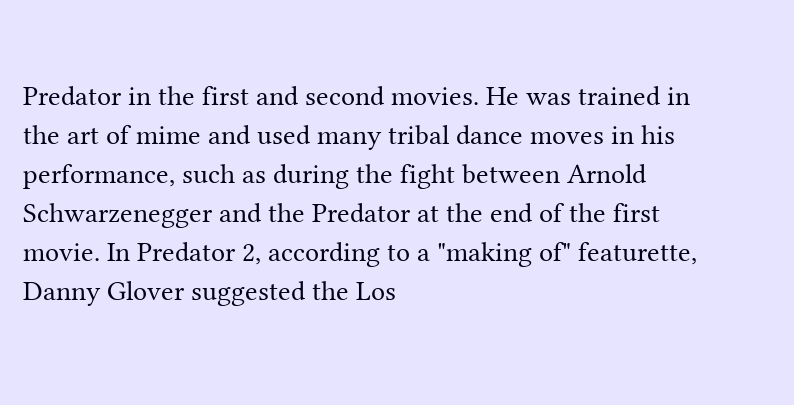Predator in the first and second movies. He was trained in the art of mime and used many tribal dance moves in his performance, such as during the fight between Arnold Schwarzenegger and the Predator at the end of the first movie. In Predator 2, according to a "making of" featurette, Danny Glover suggested the Los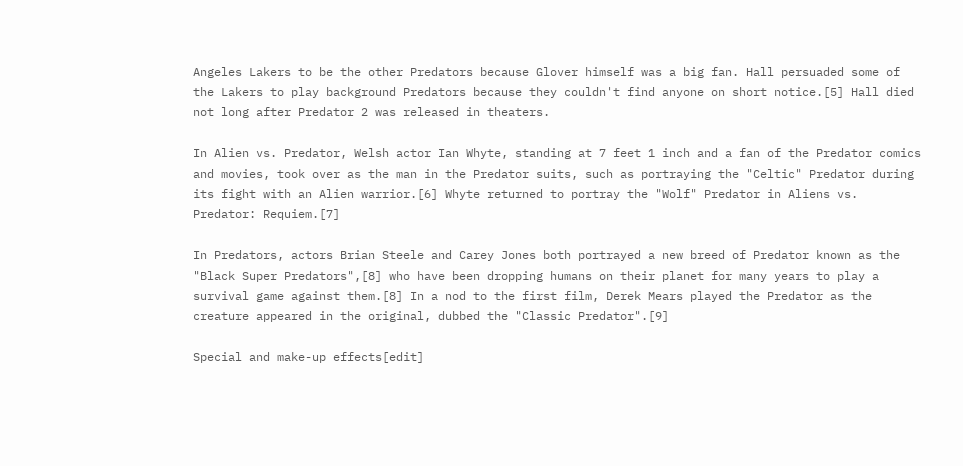Angeles Lakers to be the other Predators because Glover himself was a big fan. Hall persuaded some of the Lakers to play background Predators because they couldn't find anyone on short notice.[5] Hall died not long after Predator 2 was released in theaters.

In Alien vs. Predator, Welsh actor Ian Whyte, standing at 7 feet 1 inch and a fan of the Predator comics and movies, took over as the man in the Predator suits, such as portraying the "Celtic" Predator during its fight with an Alien warrior.[6] Whyte returned to portray the "Wolf" Predator in Aliens vs. Predator: Requiem.[7]

In Predators, actors Brian Steele and Carey Jones both portrayed a new breed of Predator known as the "Black Super Predators",[8] who have been dropping humans on their planet for many years to play a survival game against them.[8] In a nod to the first film, Derek Mears played the Predator as the creature appeared in the original, dubbed the "Classic Predator".[9]

Special and make-up effects[edit]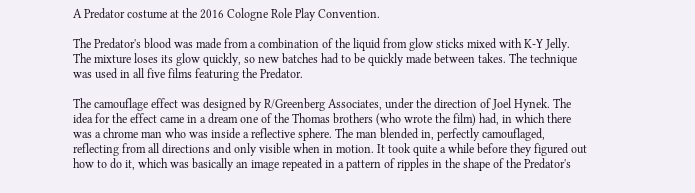A Predator costume at the 2016 Cologne Role Play Convention.

The Predator's blood was made from a combination of the liquid from glow sticks mixed with K-Y Jelly. The mixture loses its glow quickly, so new batches had to be quickly made between takes. The technique was used in all five films featuring the Predator.

The camouflage effect was designed by R/Greenberg Associates, under the direction of Joel Hynek. The idea for the effect came in a dream one of the Thomas brothers (who wrote the film) had, in which there was a chrome man who was inside a reflective sphere. The man blended in, perfectly camouflaged, reflecting from all directions and only visible when in motion. It took quite a while before they figured out how to do it, which was basically an image repeated in a pattern of ripples in the shape of the Predator's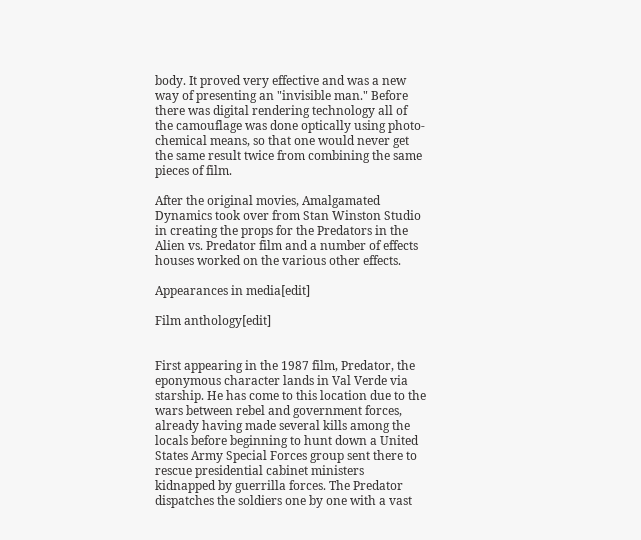body. It proved very effective and was a new way of presenting an "invisible man." Before there was digital rendering technology all of the camouflage was done optically using photo-chemical means, so that one would never get the same result twice from combining the same pieces of film.

After the original movies, Amalgamated Dynamics took over from Stan Winston Studio in creating the props for the Predators in the Alien vs. Predator film and a number of effects houses worked on the various other effects.

Appearances in media[edit]

Film anthology[edit]


First appearing in the 1987 film, Predator, the eponymous character lands in Val Verde via starship. He has come to this location due to the wars between rebel and government forces, already having made several kills among the locals before beginning to hunt down a United States Army Special Forces group sent there to rescue presidential cabinet ministers kidnapped by guerrilla forces. The Predator dispatches the soldiers one by one with a vast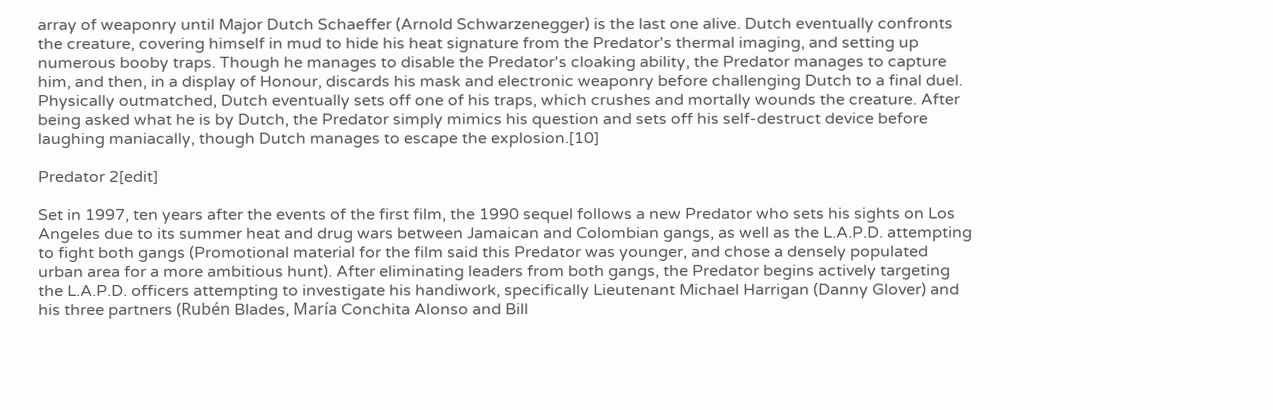array of weaponry until Major Dutch Schaeffer (Arnold Schwarzenegger) is the last one alive. Dutch eventually confronts the creature, covering himself in mud to hide his heat signature from the Predator's thermal imaging, and setting up numerous booby traps. Though he manages to disable the Predator's cloaking ability, the Predator manages to capture him, and then, in a display of Honour, discards his mask and electronic weaponry before challenging Dutch to a final duel. Physically outmatched, Dutch eventually sets off one of his traps, which crushes and mortally wounds the creature. After being asked what he is by Dutch, the Predator simply mimics his question and sets off his self-destruct device before laughing maniacally, though Dutch manages to escape the explosion.[10]

Predator 2[edit]

Set in 1997, ten years after the events of the first film, the 1990 sequel follows a new Predator who sets his sights on Los Angeles due to its summer heat and drug wars between Jamaican and Colombian gangs, as well as the L.A.P.D. attempting to fight both gangs (Promotional material for the film said this Predator was younger, and chose a densely populated urban area for a more ambitious hunt). After eliminating leaders from both gangs, the Predator begins actively targeting the L.A.P.D. officers attempting to investigate his handiwork, specifically Lieutenant Michael Harrigan (Danny Glover) and his three partners (Rubén Blades, María Conchita Alonso and Bill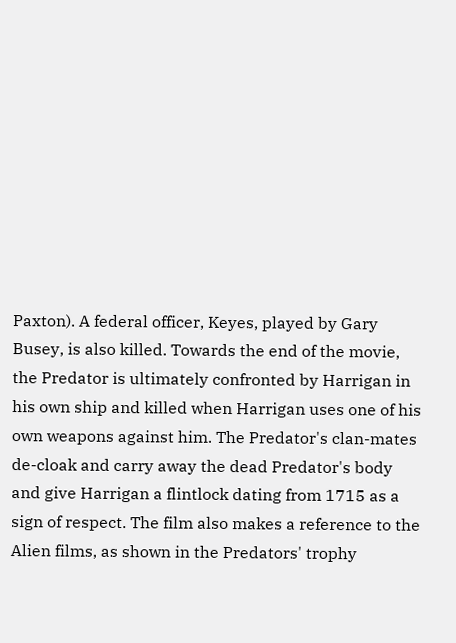Paxton). A federal officer, Keyes, played by Gary Busey, is also killed. Towards the end of the movie, the Predator is ultimately confronted by Harrigan in his own ship and killed when Harrigan uses one of his own weapons against him. The Predator's clan-mates de-cloak and carry away the dead Predator's body and give Harrigan a flintlock dating from 1715 as a sign of respect. The film also makes a reference to the Alien films, as shown in the Predators' trophy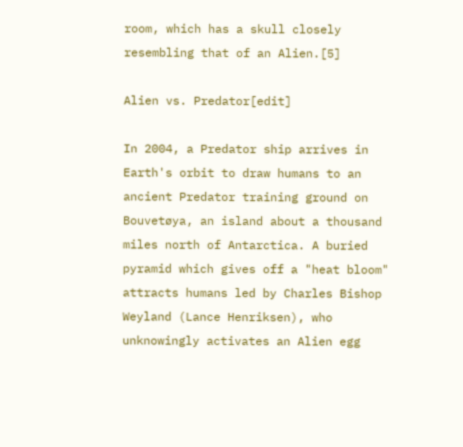room, which has a skull closely resembling that of an Alien.[5]

Alien vs. Predator[edit]

In 2004, a Predator ship arrives in Earth's orbit to draw humans to an ancient Predator training ground on Bouvetøya, an island about a thousand miles north of Antarctica. A buried pyramid which gives off a "heat bloom" attracts humans led by Charles Bishop Weyland (Lance Henriksen), who unknowingly activates an Alien egg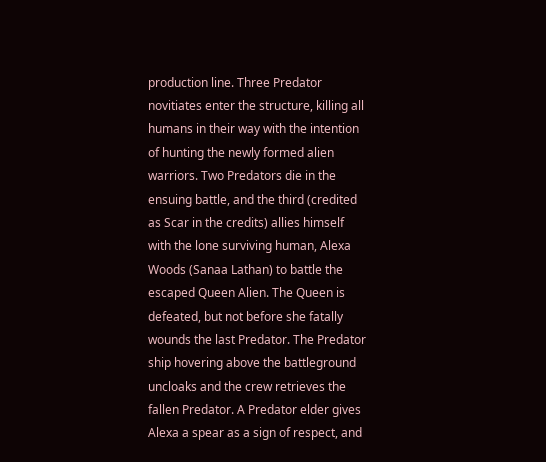production line. Three Predator novitiates enter the structure, killing all humans in their way with the intention of hunting the newly formed alien warriors. Two Predators die in the ensuing battle, and the third (credited as Scar in the credits) allies himself with the lone surviving human, Alexa Woods (Sanaa Lathan) to battle the escaped Queen Alien. The Queen is defeated, but not before she fatally wounds the last Predator. The Predator ship hovering above the battleground uncloaks and the crew retrieves the fallen Predator. A Predator elder gives Alexa a spear as a sign of respect, and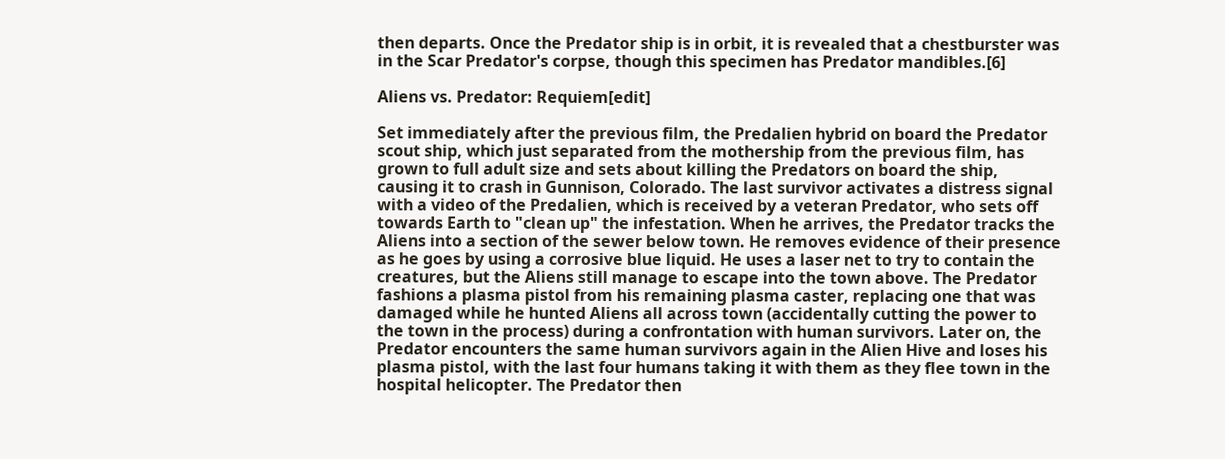then departs. Once the Predator ship is in orbit, it is revealed that a chestburster was in the Scar Predator's corpse, though this specimen has Predator mandibles.[6]

Aliens vs. Predator: Requiem[edit]

Set immediately after the previous film, the Predalien hybrid on board the Predator scout ship, which just separated from the mothership from the previous film, has grown to full adult size and sets about killing the Predators on board the ship, causing it to crash in Gunnison, Colorado. The last survivor activates a distress signal with a video of the Predalien, which is received by a veteran Predator, who sets off towards Earth to "clean up" the infestation. When he arrives, the Predator tracks the Aliens into a section of the sewer below town. He removes evidence of their presence as he goes by using a corrosive blue liquid. He uses a laser net to try to contain the creatures, but the Aliens still manage to escape into the town above. The Predator fashions a plasma pistol from his remaining plasma caster, replacing one that was damaged while he hunted Aliens all across town (accidentally cutting the power to the town in the process) during a confrontation with human survivors. Later on, the Predator encounters the same human survivors again in the Alien Hive and loses his plasma pistol, with the last four humans taking it with them as they flee town in the hospital helicopter. The Predator then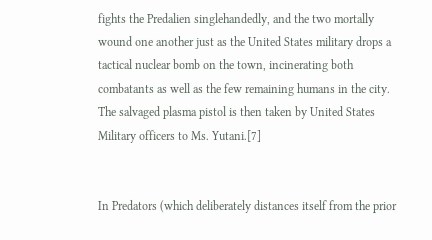fights the Predalien singlehandedly, and the two mortally wound one another just as the United States military drops a tactical nuclear bomb on the town, incinerating both combatants as well as the few remaining humans in the city. The salvaged plasma pistol is then taken by United States Military officers to Ms. Yutani.[7]


In Predators (which deliberately distances itself from the prior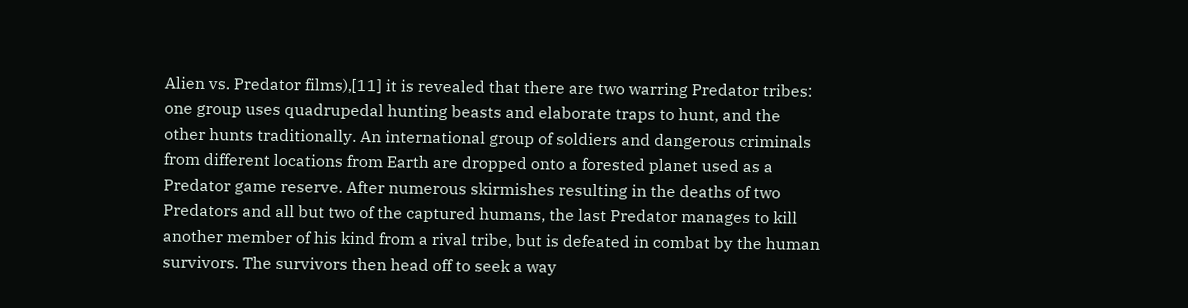Alien vs. Predator films),[11] it is revealed that there are two warring Predator tribes: one group uses quadrupedal hunting beasts and elaborate traps to hunt, and the other hunts traditionally. An international group of soldiers and dangerous criminals from different locations from Earth are dropped onto a forested planet used as a Predator game reserve. After numerous skirmishes resulting in the deaths of two Predators and all but two of the captured humans, the last Predator manages to kill another member of his kind from a rival tribe, but is defeated in combat by the human survivors. The survivors then head off to seek a way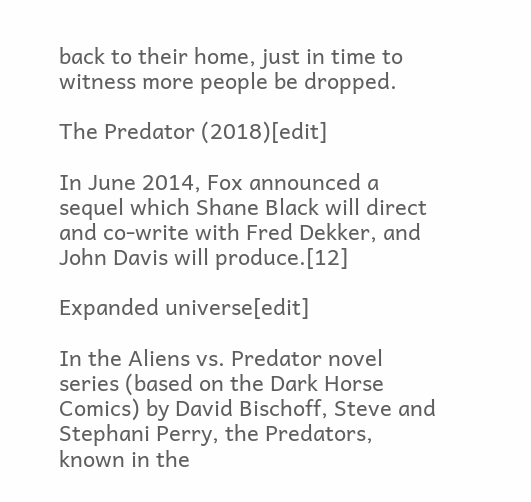back to their home, just in time to witness more people be dropped.

The Predator (2018)[edit]

In June 2014, Fox announced a sequel which Shane Black will direct and co-write with Fred Dekker, and John Davis will produce.[12]

Expanded universe[edit]

In the Aliens vs. Predator novel series (based on the Dark Horse Comics) by David Bischoff, Steve and Stephani Perry, the Predators, known in the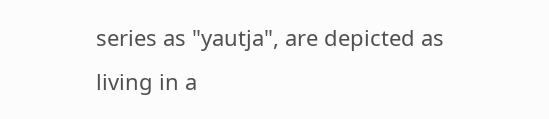series as "yautja", are depicted as living in a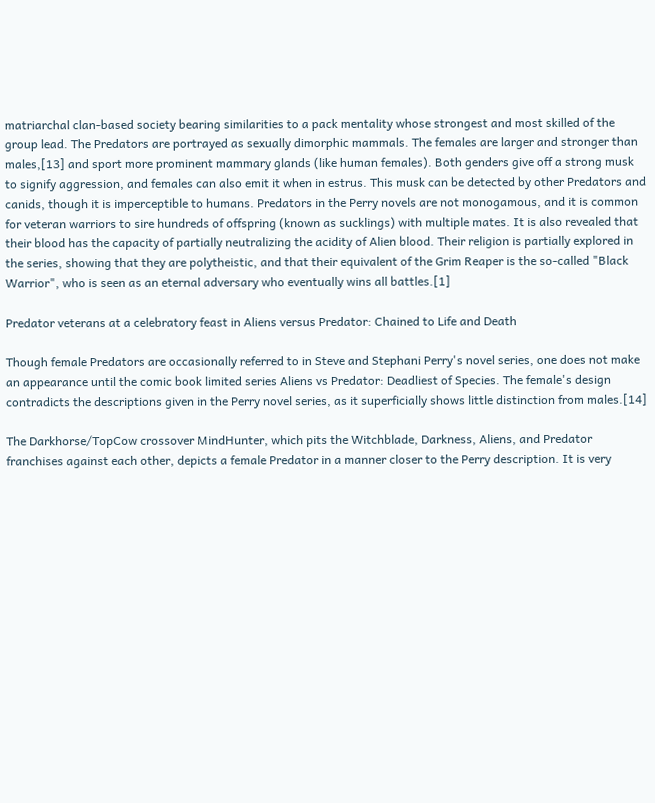matriarchal clan-based society bearing similarities to a pack mentality whose strongest and most skilled of the group lead. The Predators are portrayed as sexually dimorphic mammals. The females are larger and stronger than males,[13] and sport more prominent mammary glands (like human females). Both genders give off a strong musk to signify aggression, and females can also emit it when in estrus. This musk can be detected by other Predators and canids, though it is imperceptible to humans. Predators in the Perry novels are not monogamous, and it is common for veteran warriors to sire hundreds of offspring (known as sucklings) with multiple mates. It is also revealed that their blood has the capacity of partially neutralizing the acidity of Alien blood. Their religion is partially explored in the series, showing that they are polytheistic, and that their equivalent of the Grim Reaper is the so-called "Black Warrior", who is seen as an eternal adversary who eventually wins all battles.[1]

Predator veterans at a celebratory feast in Aliens versus Predator: Chained to Life and Death

Though female Predators are occasionally referred to in Steve and Stephani Perry's novel series, one does not make an appearance until the comic book limited series Aliens vs Predator: Deadliest of Species. The female's design contradicts the descriptions given in the Perry novel series, as it superficially shows little distinction from males.[14]

The Darkhorse/TopCow crossover MindHunter, which pits the Witchblade, Darkness, Aliens, and Predator franchises against each other, depicts a female Predator in a manner closer to the Perry description. It is very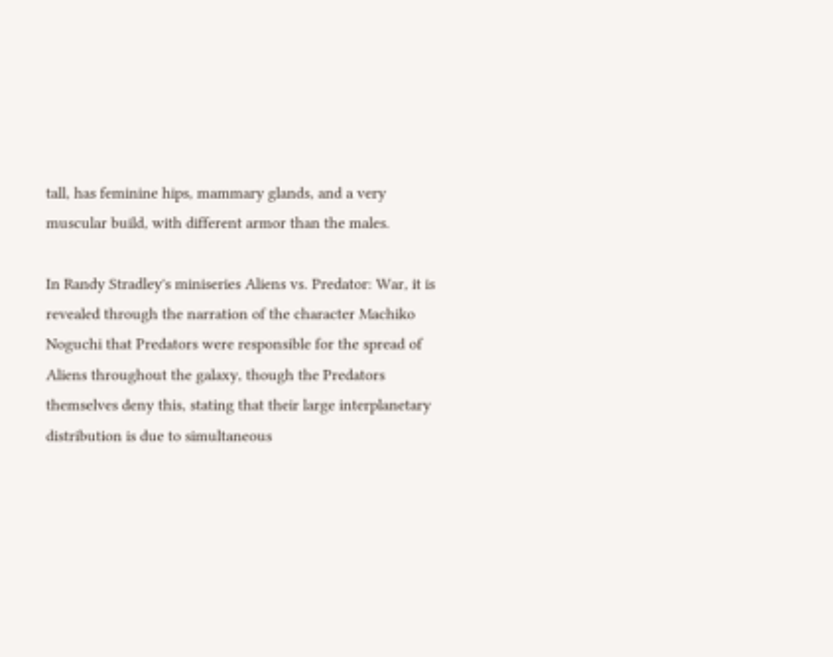tall, has feminine hips, mammary glands, and a very muscular build, with different armor than the males.

In Randy Stradley's miniseries Aliens vs. Predator: War, it is revealed through the narration of the character Machiko Noguchi that Predators were responsible for the spread of Aliens throughout the galaxy, though the Predators themselves deny this, stating that their large interplanetary distribution is due to simultaneous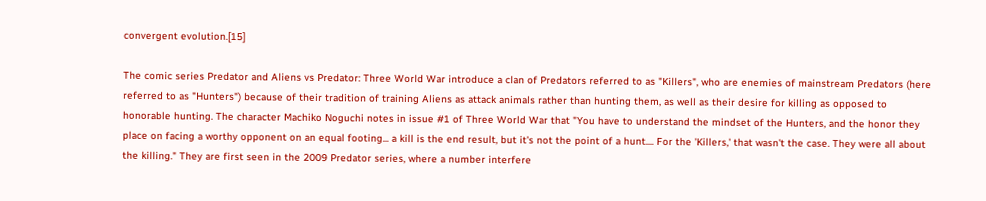convergent evolution.[15]

The comic series Predator and Aliens vs Predator: Three World War introduce a clan of Predators referred to as "Killers", who are enemies of mainstream Predators (here referred to as "Hunters") because of their tradition of training Aliens as attack animals rather than hunting them, as well as their desire for killing as opposed to honorable hunting. The character Machiko Noguchi notes in issue #1 of Three World War that "You have to understand the mindset of the Hunters, and the honor they place on facing a worthy opponent on an equal footing... a kill is the end result, but it's not the point of a hunt.... For the 'Killers,' that wasn't the case. They were all about the killing." They are first seen in the 2009 Predator series, where a number interfere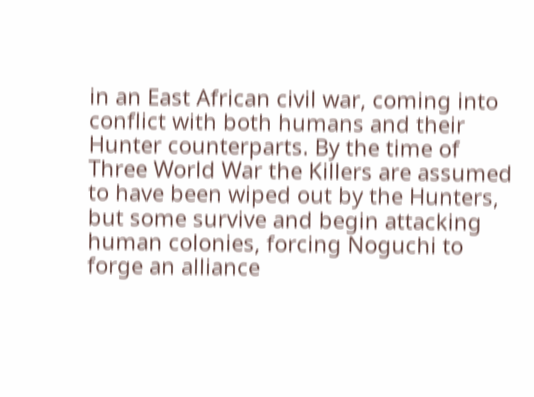in an East African civil war, coming into conflict with both humans and their Hunter counterparts. By the time of Three World War the Killers are assumed to have been wiped out by the Hunters, but some survive and begin attacking human colonies, forcing Noguchi to forge an alliance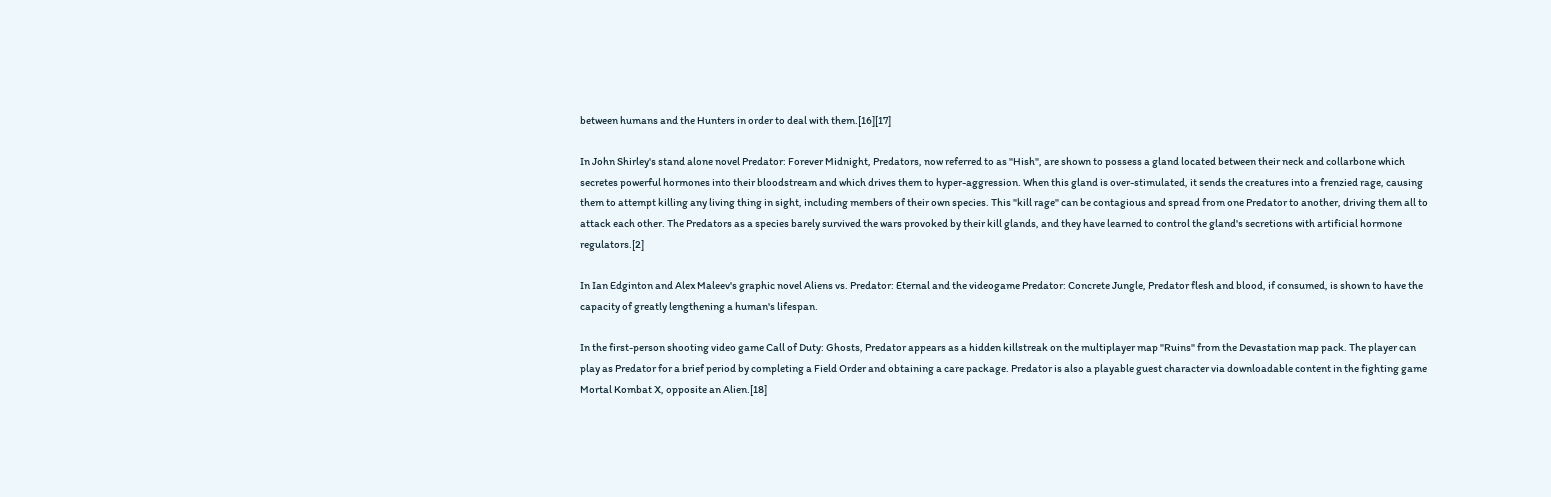between humans and the Hunters in order to deal with them.[16][17]

In John Shirley's stand alone novel Predator: Forever Midnight, Predators, now referred to as "Hish", are shown to possess a gland located between their neck and collarbone which secretes powerful hormones into their bloodstream and which drives them to hyper-aggression. When this gland is over-stimulated, it sends the creatures into a frenzied rage, causing them to attempt killing any living thing in sight, including members of their own species. This "kill rage" can be contagious and spread from one Predator to another, driving them all to attack each other. The Predators as a species barely survived the wars provoked by their kill glands, and they have learned to control the gland's secretions with artificial hormone regulators.[2]

In Ian Edginton and Alex Maleev's graphic novel Aliens vs. Predator: Eternal and the videogame Predator: Concrete Jungle, Predator flesh and blood, if consumed, is shown to have the capacity of greatly lengthening a human's lifespan.

In the first-person shooting video game Call of Duty: Ghosts, Predator appears as a hidden killstreak on the multiplayer map "Ruins" from the Devastation map pack. The player can play as Predator for a brief period by completing a Field Order and obtaining a care package. Predator is also a playable guest character via downloadable content in the fighting game Mortal Kombat X, opposite an Alien.[18]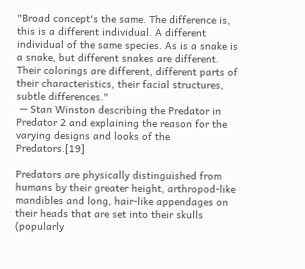"Broad concept's the same. The difference is, this is a different individual. A different individual of the same species. As is a snake is a snake, but different snakes are different. Their colorings are different, different parts of their characteristics, their facial structures, subtle differences."
 — Stan Winston describing the Predator in Predator 2 and explaining the reason for the varying designs and looks of the Predators.[19]

Predators are physically distinguished from humans by their greater height, arthropod-like mandibles and long, hair-like appendages on their heads that are set into their skulls (popularly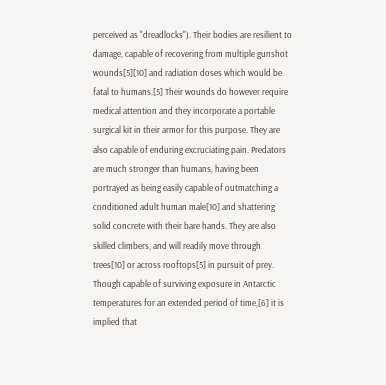perceived as "dreadlocks"). Their bodies are resilient to damage, capable of recovering from multiple gunshot wounds[5][10] and radiation doses which would be fatal to humans.[5] Their wounds do however require medical attention and they incorporate a portable surgical kit in their armor for this purpose. They are also capable of enduring excruciating pain. Predators are much stronger than humans, having been portrayed as being easily capable of outmatching a conditioned adult human male[10] and shattering solid concrete with their bare hands. They are also skilled climbers, and will readily move through trees[10] or across rooftops[5] in pursuit of prey. Though capable of surviving exposure in Antarctic temperatures for an extended period of time,[6] it is implied that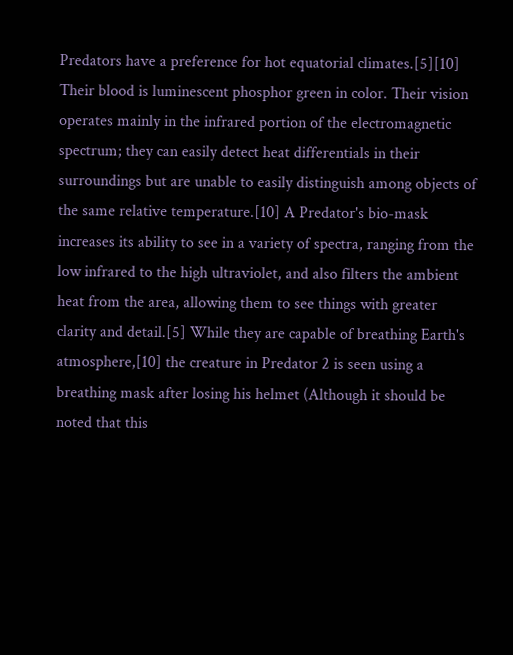Predators have a preference for hot equatorial climates.[5][10] Their blood is luminescent phosphor green in color. Their vision operates mainly in the infrared portion of the electromagnetic spectrum; they can easily detect heat differentials in their surroundings but are unable to easily distinguish among objects of the same relative temperature.[10] A Predator's bio-mask increases its ability to see in a variety of spectra, ranging from the low infrared to the high ultraviolet, and also filters the ambient heat from the area, allowing them to see things with greater clarity and detail.[5] While they are capable of breathing Earth's atmosphere,[10] the creature in Predator 2 is seen using a breathing mask after losing his helmet (Although it should be noted that this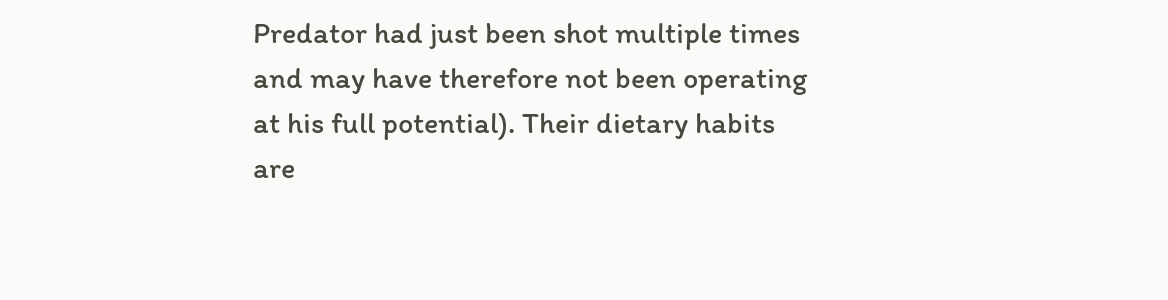Predator had just been shot multiple times and may have therefore not been operating at his full potential). Their dietary habits are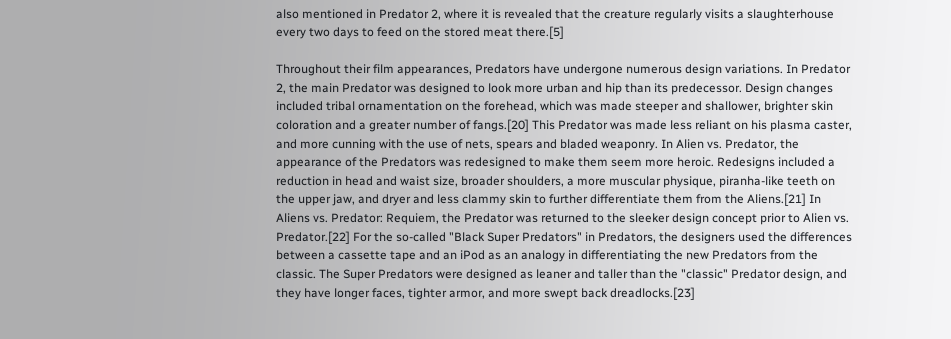also mentioned in Predator 2, where it is revealed that the creature regularly visits a slaughterhouse every two days to feed on the stored meat there.[5]

Throughout their film appearances, Predators have undergone numerous design variations. In Predator 2, the main Predator was designed to look more urban and hip than its predecessor. Design changes included tribal ornamentation on the forehead, which was made steeper and shallower, brighter skin coloration and a greater number of fangs.[20] This Predator was made less reliant on his plasma caster, and more cunning with the use of nets, spears and bladed weaponry. In Alien vs. Predator, the appearance of the Predators was redesigned to make them seem more heroic. Redesigns included a reduction in head and waist size, broader shoulders, a more muscular physique, piranha-like teeth on the upper jaw, and dryer and less clammy skin to further differentiate them from the Aliens.[21] In Aliens vs. Predator: Requiem, the Predator was returned to the sleeker design concept prior to Alien vs. Predator.[22] For the so-called "Black Super Predators" in Predators, the designers used the differences between a cassette tape and an iPod as an analogy in differentiating the new Predators from the classic. The Super Predators were designed as leaner and taller than the "classic" Predator design, and they have longer faces, tighter armor, and more swept back dreadlocks.[23]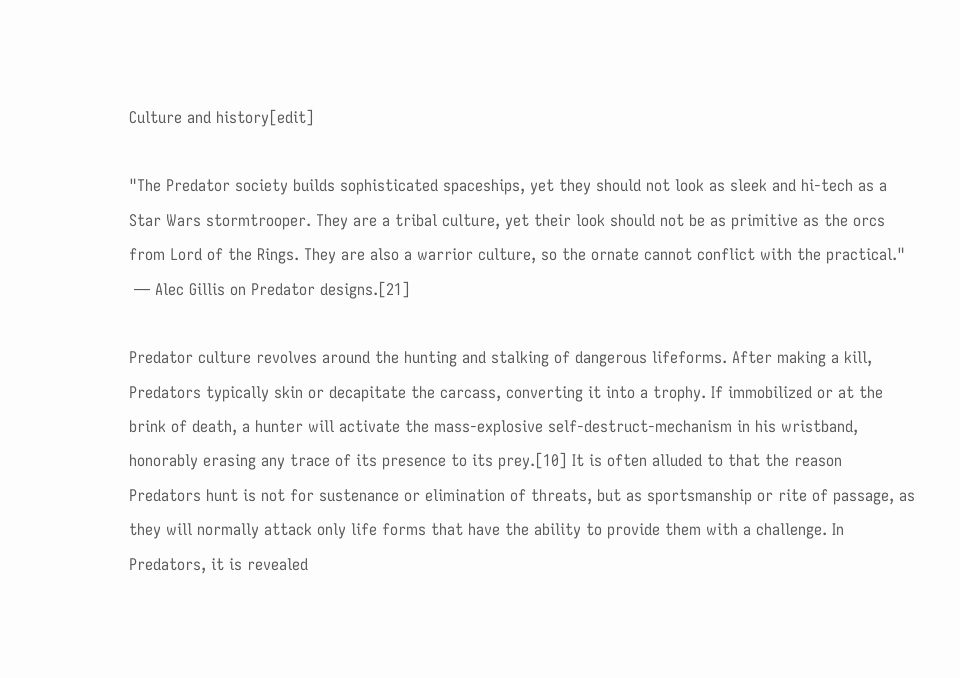Culture and history[edit]

"The Predator society builds sophisticated spaceships, yet they should not look as sleek and hi-tech as a Star Wars stormtrooper. They are a tribal culture, yet their look should not be as primitive as the orcs from Lord of the Rings. They are also a warrior culture, so the ornate cannot conflict with the practical."
 — Alec Gillis on Predator designs.[21]

Predator culture revolves around the hunting and stalking of dangerous lifeforms. After making a kill, Predators typically skin or decapitate the carcass, converting it into a trophy. If immobilized or at the brink of death, a hunter will activate the mass-explosive self-destruct-mechanism in his wristband, honorably erasing any trace of its presence to its prey.[10] It is often alluded to that the reason Predators hunt is not for sustenance or elimination of threats, but as sportsmanship or rite of passage, as they will normally attack only life forms that have the ability to provide them with a challenge. In Predators, it is revealed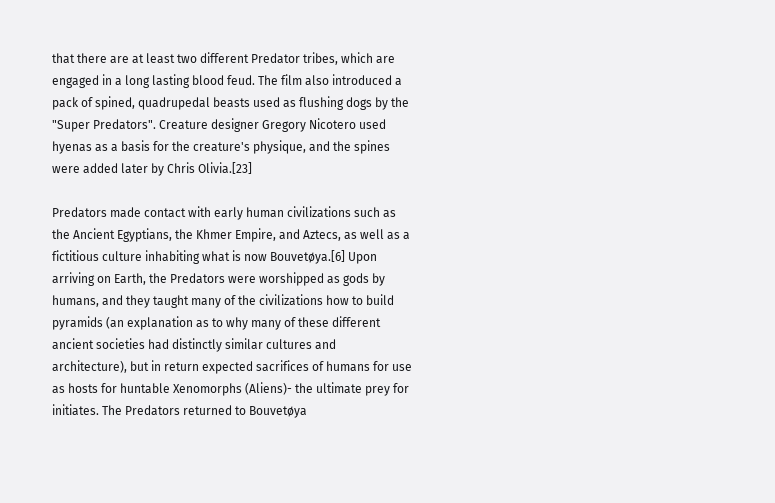that there are at least two different Predator tribes, which are engaged in a long lasting blood feud. The film also introduced a pack of spined, quadrupedal beasts used as flushing dogs by the "Super Predators". Creature designer Gregory Nicotero used hyenas as a basis for the creature's physique, and the spines were added later by Chris Olivia.[23]

Predators made contact with early human civilizations such as the Ancient Egyptians, the Khmer Empire, and Aztecs, as well as a fictitious culture inhabiting what is now Bouvetøya.[6] Upon arriving on Earth, the Predators were worshipped as gods by humans, and they taught many of the civilizations how to build pyramids (an explanation as to why many of these different ancient societies had distinctly similar cultures and architecture), but in return expected sacrifices of humans for use as hosts for huntable Xenomorphs (Aliens)- the ultimate prey for initiates. The Predators returned to Bouvetøya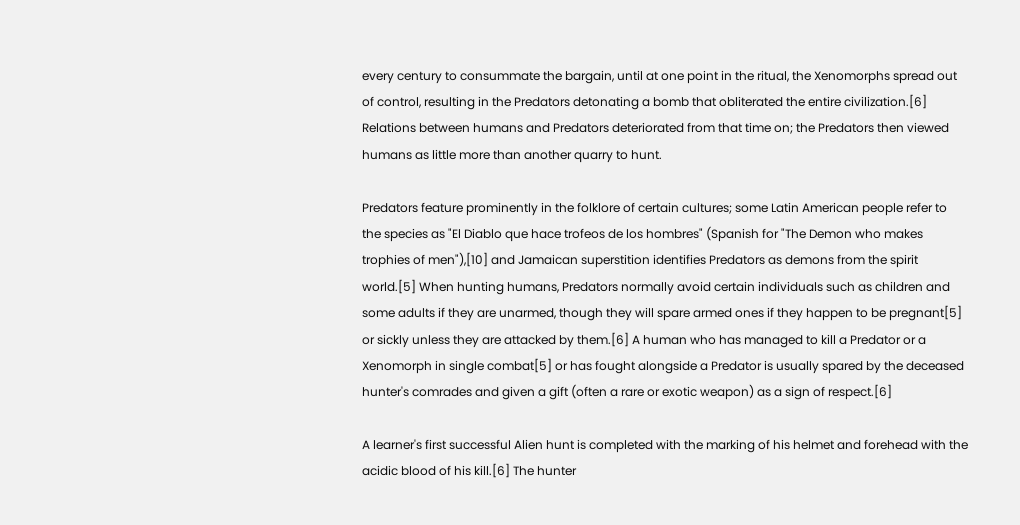every century to consummate the bargain, until at one point in the ritual, the Xenomorphs spread out of control, resulting in the Predators detonating a bomb that obliterated the entire civilization.[6] Relations between humans and Predators deteriorated from that time on; the Predators then viewed humans as little more than another quarry to hunt.

Predators feature prominently in the folklore of certain cultures; some Latin American people refer to the species as "El Diablo que hace trofeos de los hombres" (Spanish for "The Demon who makes trophies of men"),[10] and Jamaican superstition identifies Predators as demons from the spirit world.[5] When hunting humans, Predators normally avoid certain individuals such as children and some adults if they are unarmed, though they will spare armed ones if they happen to be pregnant[5] or sickly unless they are attacked by them.[6] A human who has managed to kill a Predator or a Xenomorph in single combat[5] or has fought alongside a Predator is usually spared by the deceased hunter's comrades and given a gift (often a rare or exotic weapon) as a sign of respect.[6]

A learner's first successful Alien hunt is completed with the marking of his helmet and forehead with the acidic blood of his kill.[6] The hunter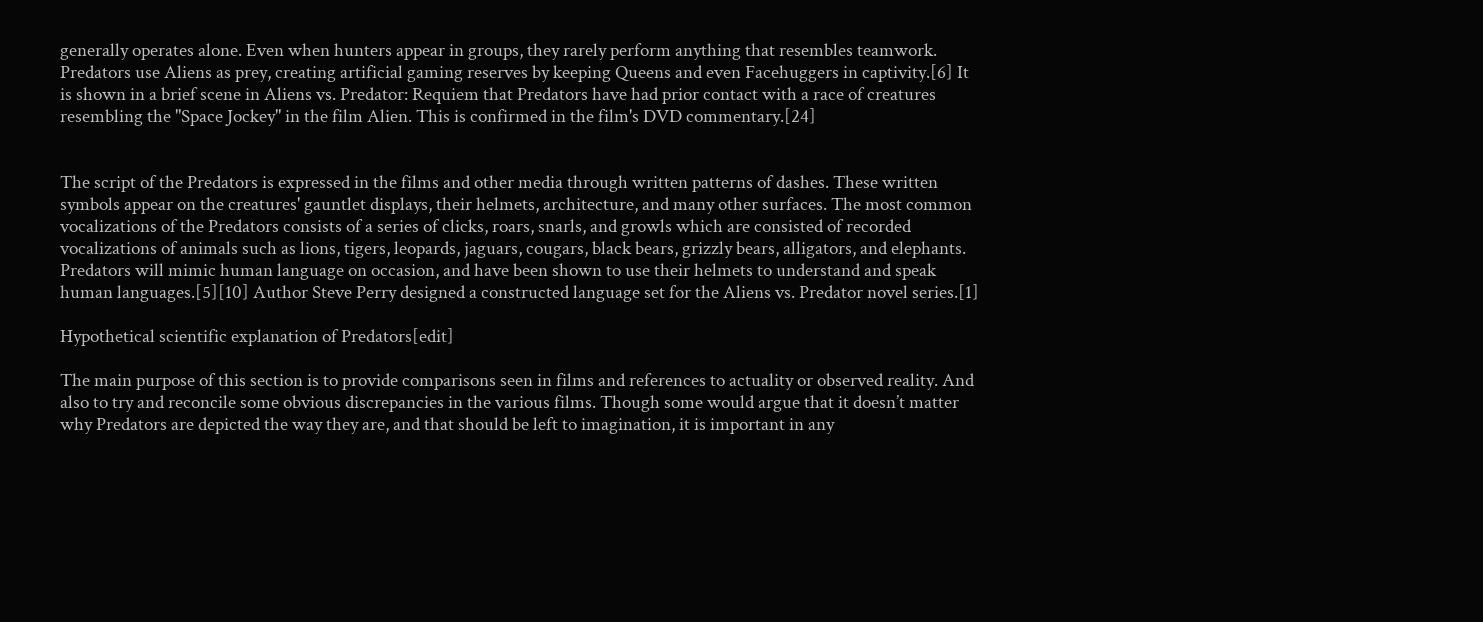generally operates alone. Even when hunters appear in groups, they rarely perform anything that resembles teamwork. Predators use Aliens as prey, creating artificial gaming reserves by keeping Queens and even Facehuggers in captivity.[6] It is shown in a brief scene in Aliens vs. Predator: Requiem that Predators have had prior contact with a race of creatures resembling the "Space Jockey" in the film Alien. This is confirmed in the film's DVD commentary.[24]


The script of the Predators is expressed in the films and other media through written patterns of dashes. These written symbols appear on the creatures' gauntlet displays, their helmets, architecture, and many other surfaces. The most common vocalizations of the Predators consists of a series of clicks, roars, snarls, and growls which are consisted of recorded vocalizations of animals such as lions, tigers, leopards, jaguars, cougars, black bears, grizzly bears, alligators, and elephants. Predators will mimic human language on occasion, and have been shown to use their helmets to understand and speak human languages.[5][10] Author Steve Perry designed a constructed language set for the Aliens vs. Predator novel series.[1]

Hypothetical scientific explanation of Predators[edit]

The main purpose of this section is to provide comparisons seen in films and references to actuality or observed reality. And also to try and reconcile some obvious discrepancies in the various films. Though some would argue that it doesn’t matter why Predators are depicted the way they are, and that should be left to imagination, it is important in any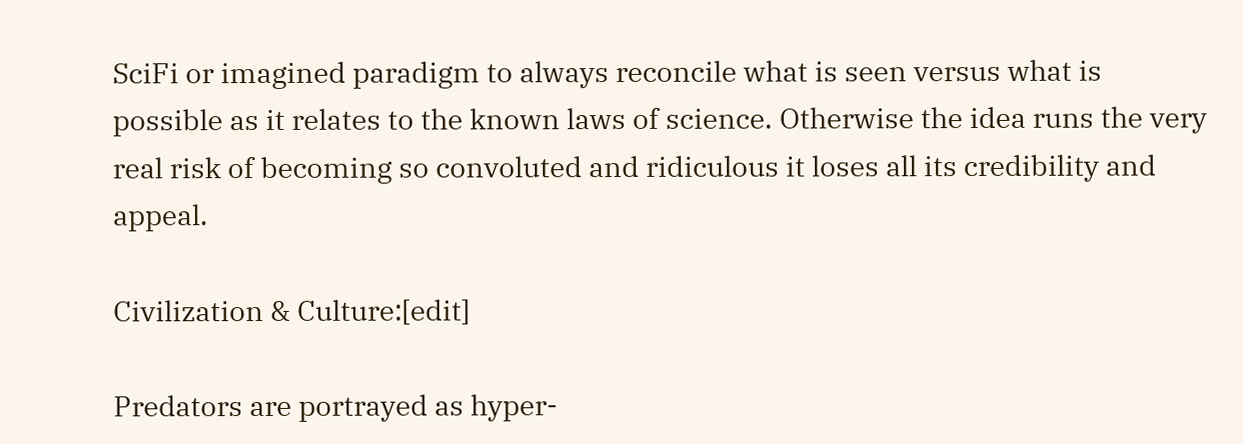SciFi or imagined paradigm to always reconcile what is seen versus what is possible as it relates to the known laws of science. Otherwise the idea runs the very real risk of becoming so convoluted and ridiculous it loses all its credibility and appeal.

Civilization & Culture:[edit]

Predators are portrayed as hyper-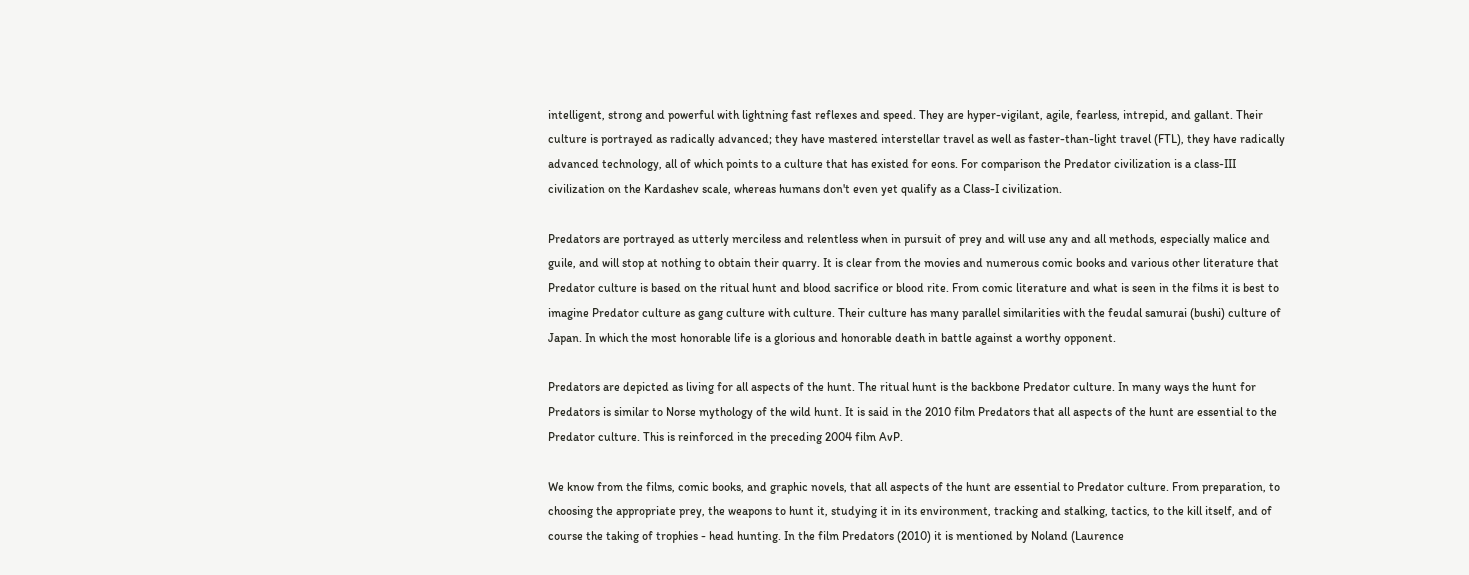intelligent, strong and powerful with lightning fast reflexes and speed. They are hyper-vigilant, agile, fearless, intrepid, and gallant. Their culture is portrayed as radically advanced; they have mastered interstellar travel as well as faster-than-light travel (FTL), they have radically advanced technology, all of which points to a culture that has existed for eons. For comparison the Predator civilization is a class-III civilization on the Kardashev scale, whereas humans don't even yet qualify as a Class-I civilization.

Predators are portrayed as utterly merciless and relentless when in pursuit of prey and will use any and all methods, especially malice and guile, and will stop at nothing to obtain their quarry. It is clear from the movies and numerous comic books and various other literature that Predator culture is based on the ritual hunt and blood sacrifice or blood rite. From comic literature and what is seen in the films it is best to imagine Predator culture as gang culture with culture. Their culture has many parallel similarities with the feudal samurai (bushi) culture of Japan. In which the most honorable life is a glorious and honorable death in battle against a worthy opponent.

Predators are depicted as living for all aspects of the hunt. The ritual hunt is the backbone Predator culture. In many ways the hunt for Predators is similar to Norse mythology of the wild hunt. It is said in the 2010 film Predators that all aspects of the hunt are essential to the Predator culture. This is reinforced in the preceding 2004 film AvP.

We know from the films, comic books, and graphic novels, that all aspects of the hunt are essential to Predator culture. From preparation, to choosing the appropriate prey, the weapons to hunt it, studying it in its environment, tracking and stalking, tactics, to the kill itself, and of course the taking of trophies - head hunting. In the film Predators (2010) it is mentioned by Noland (Laurence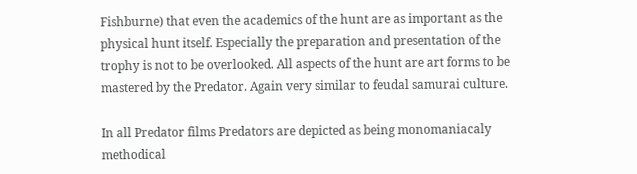Fishburne) that even the academics of the hunt are as important as the physical hunt itself. Especially the preparation and presentation of the trophy is not to be overlooked. All aspects of the hunt are art forms to be mastered by the Predator. Again very similar to feudal samurai culture.

In all Predator films Predators are depicted as being monomaniacaly methodical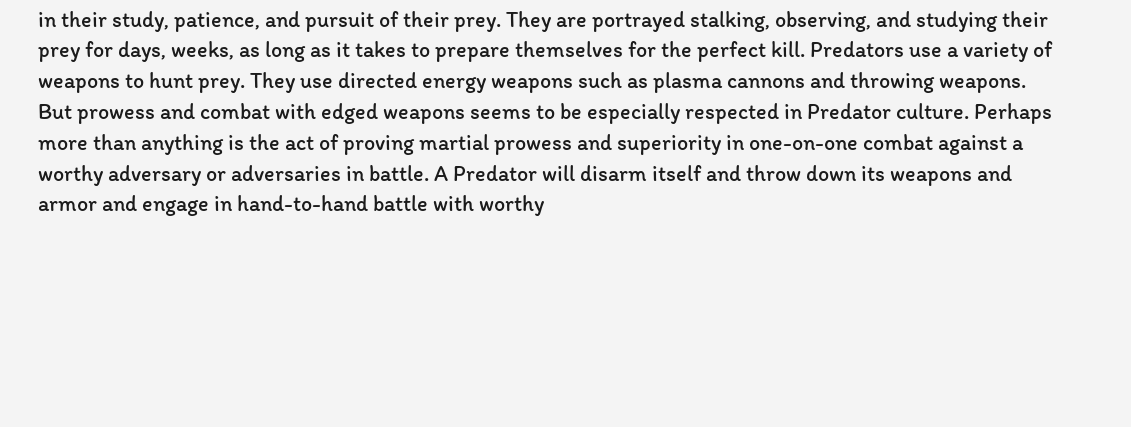in their study, patience, and pursuit of their prey. They are portrayed stalking, observing, and studying their prey for days, weeks, as long as it takes to prepare themselves for the perfect kill. Predators use a variety of weapons to hunt prey. They use directed energy weapons such as plasma cannons and throwing weapons. But prowess and combat with edged weapons seems to be especially respected in Predator culture. Perhaps more than anything is the act of proving martial prowess and superiority in one-on-one combat against a worthy adversary or adversaries in battle. A Predator will disarm itself and throw down its weapons and armor and engage in hand-to-hand battle with worthy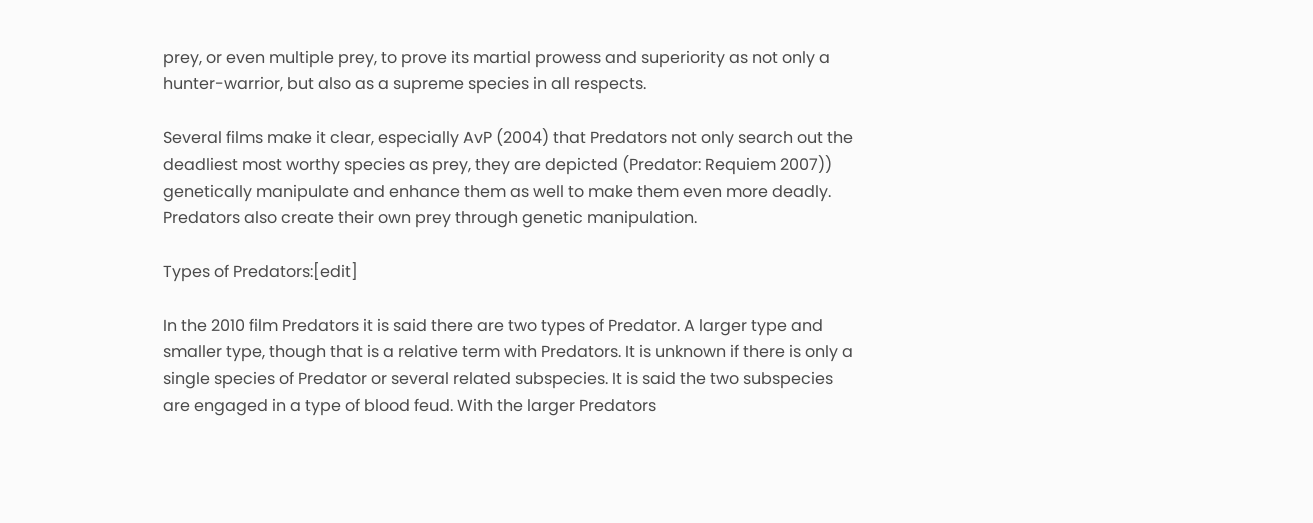prey, or even multiple prey, to prove its martial prowess and superiority as not only a hunter-warrior, but also as a supreme species in all respects.

Several films make it clear, especially AvP (2004) that Predators not only search out the deadliest most worthy species as prey, they are depicted (Predator: Requiem 2007)) genetically manipulate and enhance them as well to make them even more deadly. Predators also create their own prey through genetic manipulation.

Types of Predators:[edit]

In the 2010 film Predators it is said there are two types of Predator. A larger type and smaller type, though that is a relative term with Predators. It is unknown if there is only a single species of Predator or several related subspecies. It is said the two subspecies are engaged in a type of blood feud. With the larger Predators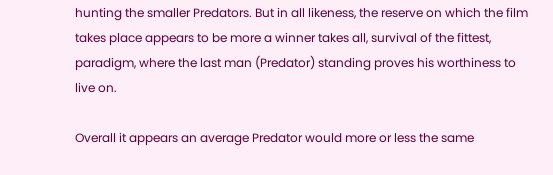hunting the smaller Predators. But in all likeness, the reserve on which the film takes place appears to be more a winner takes all, survival of the fittest, paradigm, where the last man (Predator) standing proves his worthiness to live on.

Overall it appears an average Predator would more or less the same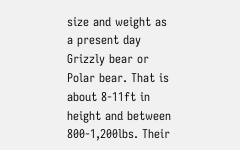size and weight as a present day Grizzly bear or Polar bear. That is about 8-11ft in height and between 800-1,200lbs. Their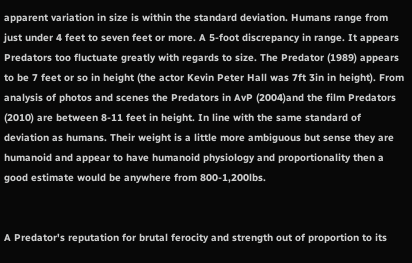apparent variation in size is within the standard deviation. Humans range from just under 4 feet to seven feet or more. A 5-foot discrepancy in range. It appears Predators too fluctuate greatly with regards to size. The Predator (1989) appears to be 7 feet or so in height (the actor Kevin Peter Hall was 7ft 3in in height). From analysis of photos and scenes the Predators in AvP (2004)and the film Predators (2010) are between 8-11 feet in height. In line with the same standard of deviation as humans. Their weight is a little more ambiguous but sense they are humanoid and appear to have humanoid physiology and proportionality then a good estimate would be anywhere from 800-1,200lbs.


A Predator's reputation for brutal ferocity and strength out of proportion to its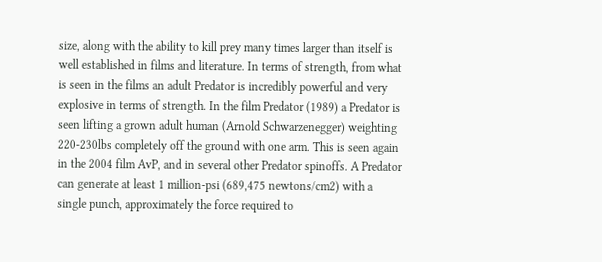size, along with the ability to kill prey many times larger than itself is well established in films and literature. In terms of strength, from what is seen in the films an adult Predator is incredibly powerful and very explosive in terms of strength. In the film Predator (1989) a Predator is seen lifting a grown adult human (Arnold Schwarzenegger) weighting 220-230lbs completely off the ground with one arm. This is seen again in the 2004 film AvP, and in several other Predator spinoffs. A Predator can generate at least 1 million-psi (689,475 newtons/cm2) with a single punch, approximately the force required to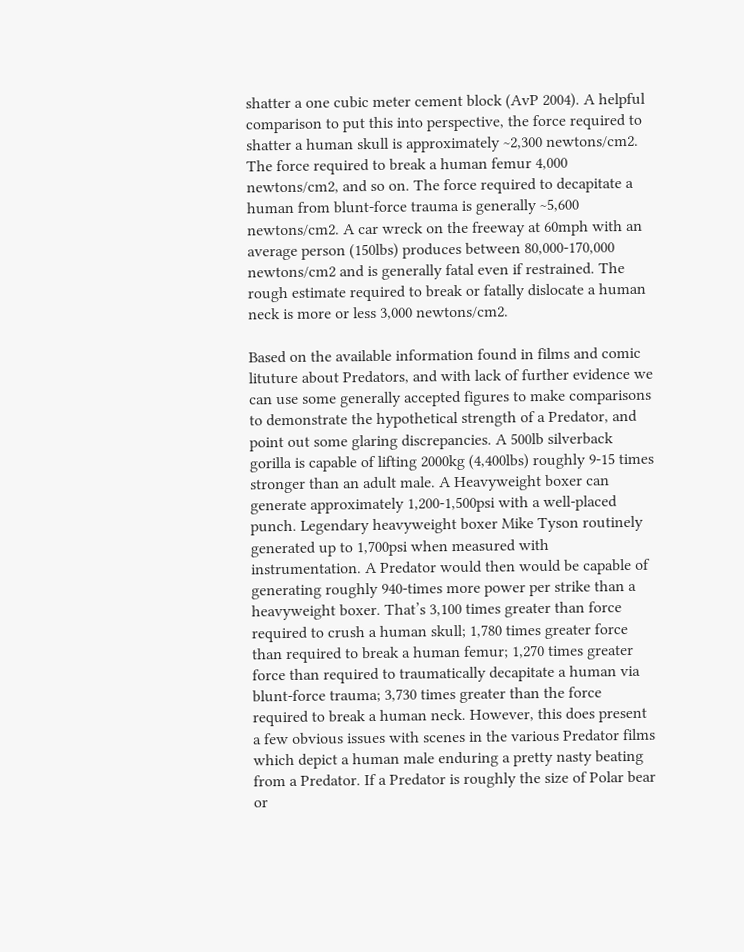shatter a one cubic meter cement block (AvP 2004). A helpful comparison to put this into perspective, the force required to shatter a human skull is approximately ~2,300 newtons/cm2. The force required to break a human femur 4,000 newtons/cm2, and so on. The force required to decapitate a human from blunt-force trauma is generally ~5,600 newtons/cm2. A car wreck on the freeway at 60mph with an average person (150lbs) produces between 80,000-170,000 newtons/cm2 and is generally fatal even if restrained. The rough estimate required to break or fatally dislocate a human neck is more or less 3,000 newtons/cm2.

Based on the available information found in films and comic lituture about Predators, and with lack of further evidence we can use some generally accepted figures to make comparisons to demonstrate the hypothetical strength of a Predator, and point out some glaring discrepancies. A 500lb silverback gorilla is capable of lifting 2000kg (4,400lbs) roughly 9-15 times stronger than an adult male. A Heavyweight boxer can generate approximately 1,200-1,500psi with a well-placed punch. Legendary heavyweight boxer Mike Tyson routinely generated up to 1,700psi when measured with instrumentation. A Predator would then would be capable of generating roughly 940-times more power per strike than a heavyweight boxer. That’s 3,100 times greater than force required to crush a human skull; 1,780 times greater force than required to break a human femur; 1,270 times greater force than required to traumatically decapitate a human via blunt-force trauma; 3,730 times greater than the force required to break a human neck. However, this does present a few obvious issues with scenes in the various Predator films which depict a human male enduring a pretty nasty beating from a Predator. If a Predator is roughly the size of Polar bear or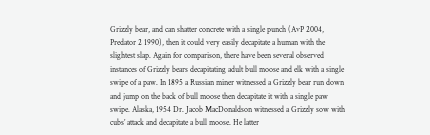Grizzly bear, and can shatter concrete with a single punch (AvP 2004, Predator 2 1990), then it could very easily decapitate a human with the slightest slap. Again for comparison, there have been several observed instances of Grizzly bears decapitating adult bull moose and elk with a single swipe of a paw. In 1895 a Russian miner witnessed a Grizzly bear run down and jump on the back of bull moose then decapitate it with a single paw swipe. Alaska, 1954 Dr. Jacob MacDonaldson witnessed a Grizzly sow with cubs’ attack and decapitate a bull moose. He latter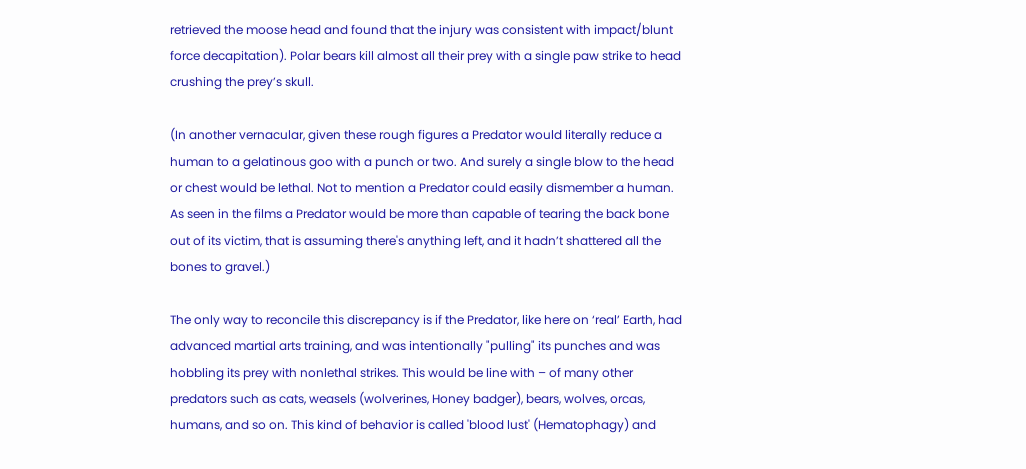retrieved the moose head and found that the injury was consistent with impact/blunt force decapitation). Polar bears kill almost all their prey with a single paw strike to head crushing the prey’s skull.

(In another vernacular, given these rough figures a Predator would literally reduce a human to a gelatinous goo with a punch or two. And surely a single blow to the head or chest would be lethal. Not to mention a Predator could easily dismember a human. As seen in the films a Predator would be more than capable of tearing the back bone out of its victim, that is assuming there's anything left, and it hadn’t shattered all the bones to gravel.)

The only way to reconcile this discrepancy is if the Predator, like here on ‘real’ Earth, had advanced martial arts training, and was intentionally "pulling" its punches and was hobbling its prey with nonlethal strikes. This would be line with – of many other predators such as cats, weasels (wolverines, Honey badger), bears, wolves, orcas, humans, and so on. This kind of behavior is called 'blood lust' (Hematophagy) and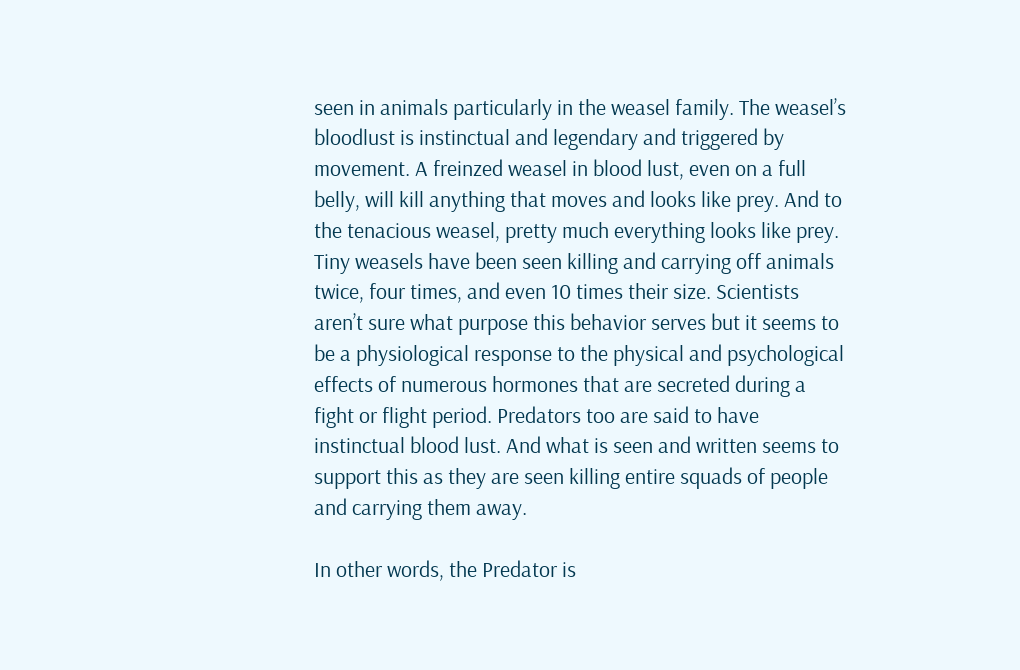seen in animals particularly in the weasel family. The weasel’s bloodlust is instinctual and legendary and triggered by movement. A freinzed weasel in blood lust, even on a full belly, will kill anything that moves and looks like prey. And to the tenacious weasel, pretty much everything looks like prey. Tiny weasels have been seen killing and carrying off animals twice, four times, and even 10 times their size. Scientists aren’t sure what purpose this behavior serves but it seems to be a physiological response to the physical and psychological effects of numerous hormones that are secreted during a fight or flight period. Predators too are said to have instinctual blood lust. And what is seen and written seems to support this as they are seen killing entire squads of people and carrying them away.

In other words, the Predator is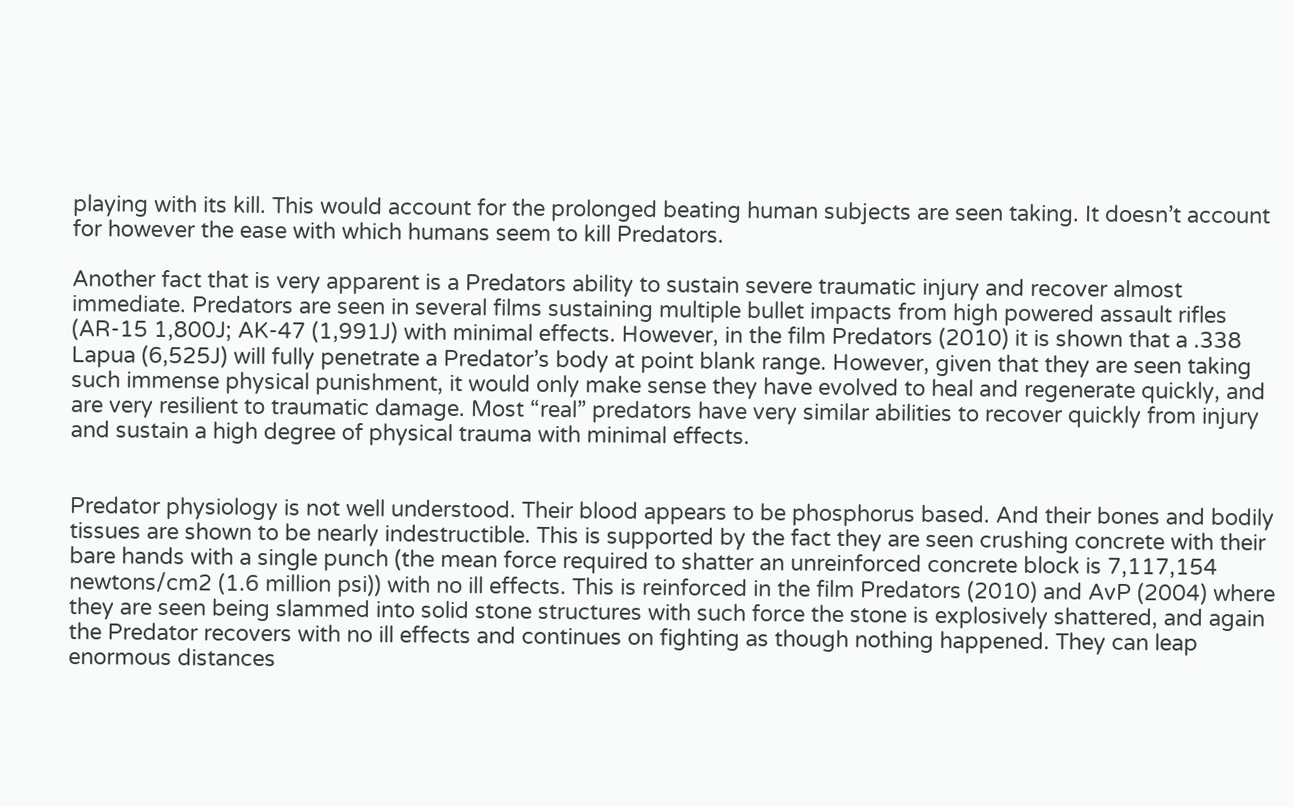playing with its kill. This would account for the prolonged beating human subjects are seen taking. It doesn’t account for however the ease with which humans seem to kill Predators.

Another fact that is very apparent is a Predators ability to sustain severe traumatic injury and recover almost immediate. Predators are seen in several films sustaining multiple bullet impacts from high powered assault rifles (AR-15 1,800J; AK-47 (1,991J) with minimal effects. However, in the film Predators (2010) it is shown that a .338 Lapua (6,525J) will fully penetrate a Predator’s body at point blank range. However, given that they are seen taking such immense physical punishment, it would only make sense they have evolved to heal and regenerate quickly, and are very resilient to traumatic damage. Most “real” predators have very similar abilities to recover quickly from injury and sustain a high degree of physical trauma with minimal effects.


Predator physiology is not well understood. Their blood appears to be phosphorus based. And their bones and bodily tissues are shown to be nearly indestructible. This is supported by the fact they are seen crushing concrete with their bare hands with a single punch (the mean force required to shatter an unreinforced concrete block is 7,117,154 newtons/cm2 (1.6 million psi)) with no ill effects. This is reinforced in the film Predators (2010) and AvP (2004) where they are seen being slammed into solid stone structures with such force the stone is explosively shattered, and again the Predator recovers with no ill effects and continues on fighting as though nothing happened. They can leap enormous distances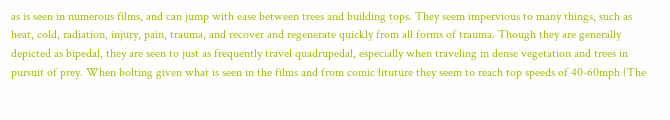as is seen in numerous films, and can jump with ease between trees and building tops. They seem impervious to many things, such as heat, cold, radiation, injury, pain, trauma, and recover and regenerate quickly from all forms of trauma. Though they are generally depicted as bipedal, they are seen to just as frequently travel quadrupedal, especially when traveling in dense vegetation and trees in pursuit of prey. When bolting given what is seen in the films and from comic lituture they seem to reach top speeds of 40-60mph (The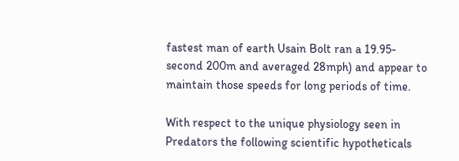fastest man of earth Usain Bolt ran a 19.95-second 200m and averaged 28mph) and appear to maintain those speeds for long periods of time.

With respect to the unique physiology seen in Predators the following scientific hypotheticals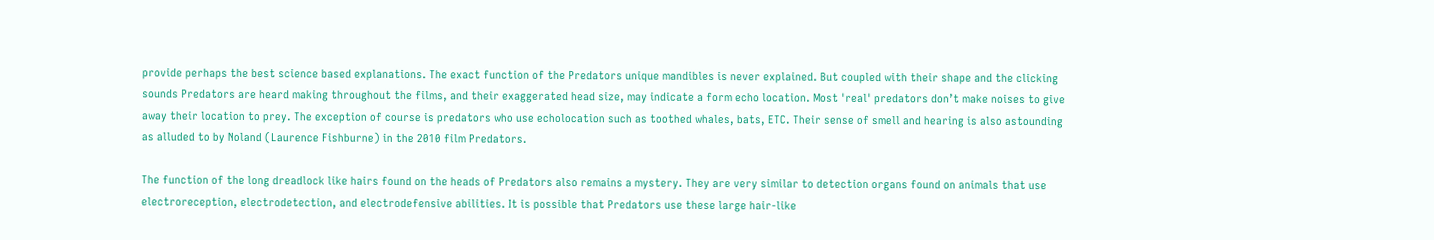provide perhaps the best science based explanations. The exact function of the Predators unique mandibles is never explained. But coupled with their shape and the clicking sounds Predators are heard making throughout the films, and their exaggerated head size, may indicate a form echo location. Most 'real' predators don’t make noises to give away their location to prey. The exception of course is predators who use echolocation such as toothed whales, bats, ETC. Their sense of smell and hearing is also astounding as alluded to by Noland (Laurence Fishburne) in the 2010 film Predators.

The function of the long dreadlock like hairs found on the heads of Predators also remains a mystery. They are very similar to detection organs found on animals that use electroreception, electrodetection, and electrodefensive abilities. It is possible that Predators use these large hair-like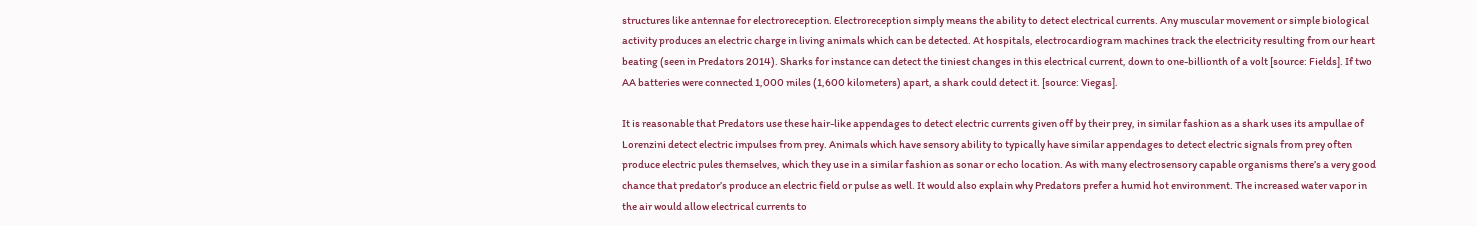structures like antennae for electroreception. Electroreception simply means the ability to detect electrical currents. Any muscular movement or simple biological activity produces an electric charge in living animals which can be detected. At hospitals, electrocardiogram machines track the electricity resulting from our heart beating (seen in Predators 2014). Sharks for instance can detect the tiniest changes in this electrical current, down to one-billionth of a volt [source: Fields]. If two AA batteries were connected 1,000 miles (1,600 kilometers) apart, a shark could detect it. [source: Viegas].

It is reasonable that Predators use these hair-like appendages to detect electric currents given off by their prey, in similar fashion as a shark uses its ampullae of Lorenzini detect electric impulses from prey. Animals which have sensory ability to typically have similar appendages to detect electric signals from prey often produce electric pules themselves, which they use in a similar fashion as sonar or echo location. As with many electrosensory capable organisms there’s a very good chance that predator’s produce an electric field or pulse as well. It would also explain why Predators prefer a humid hot environment. The increased water vapor in the air would allow electrical currents to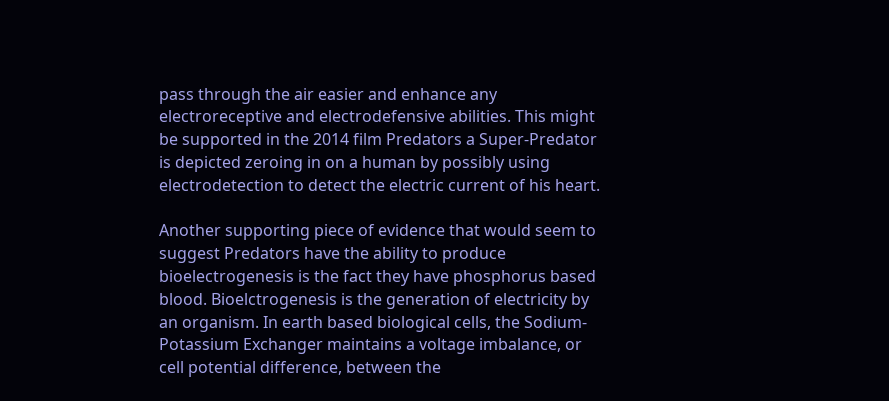pass through the air easier and enhance any electroreceptive and electrodefensive abilities. This might be supported in the 2014 film Predators a Super-Predator is depicted zeroing in on a human by possibly using electrodetection to detect the electric current of his heart.

Another supporting piece of evidence that would seem to suggest Predators have the ability to produce bioelectrogenesis is the fact they have phosphorus based blood. Bioelctrogenesis is the generation of electricity by an organism. In earth based biological cells, the Sodium-Potassium Exchanger maintains a voltage imbalance, or cell potential difference, between the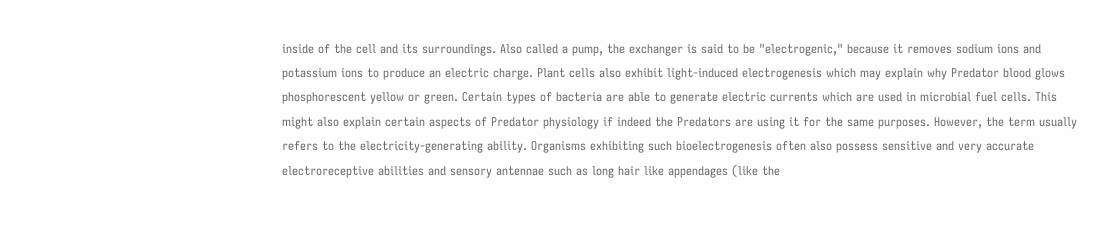inside of the cell and its surroundings. Also called a pump, the exchanger is said to be "electrogenic," because it removes sodium ions and potassium ions to produce an electric charge. Plant cells also exhibit light-induced electrogenesis which may explain why Predator blood glows phosphorescent yellow or green. Certain types of bacteria are able to generate electric currents which are used in microbial fuel cells. This might also explain certain aspects of Predator physiology if indeed the Predators are using it for the same purposes. However, the term usually refers to the electricity-generating ability. Organisms exhibiting such bioelectrogenesis often also possess sensitive and very accurate electroreceptive abilities and sensory antennae such as long hair like appendages (like the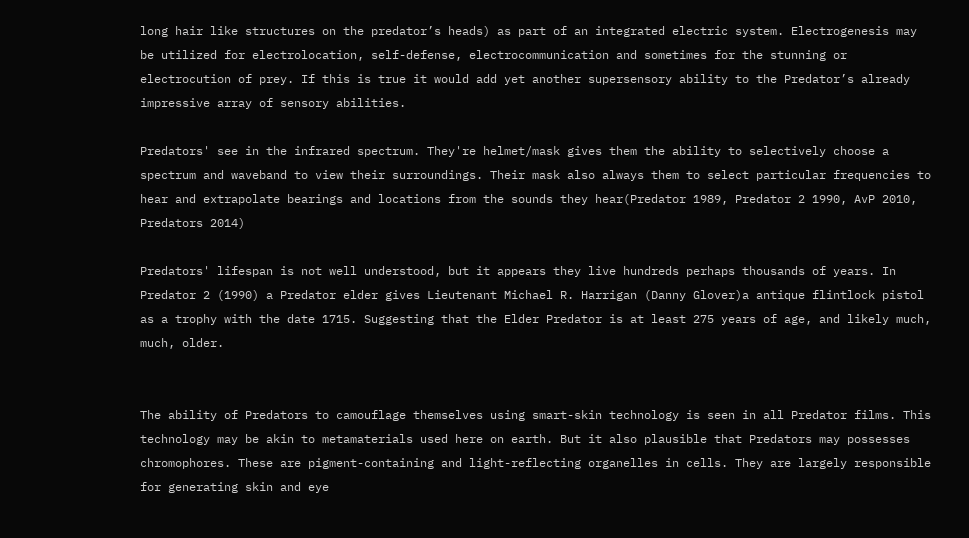long hair like structures on the predator’s heads) as part of an integrated electric system. Electrogenesis may be utilized for electrolocation, self-defense, electrocommunication and sometimes for the stunning or electrocution of prey. If this is true it would add yet another supersensory ability to the Predator’s already impressive array of sensory abilities.

Predators' see in the infrared spectrum. They're helmet/mask gives them the ability to selectively choose a spectrum and waveband to view their surroundings. Their mask also always them to select particular frequencies to hear and extrapolate bearings and locations from the sounds they hear(Predator 1989, Predator 2 1990, AvP 2010, Predators 2014)

Predators' lifespan is not well understood, but it appears they live hundreds perhaps thousands of years. In Predator 2 (1990) a Predator elder gives Lieutenant Michael R. Harrigan (Danny Glover)a antique flintlock pistol as a trophy with the date 1715. Suggesting that the Elder Predator is at least 275 years of age, and likely much, much, older.


The ability of Predators to camouflage themselves using smart-skin technology is seen in all Predator films. This technology may be akin to metamaterials used here on earth. But it also plausible that Predators may possesses chromophores. These are pigment-containing and light-reflecting organelles in cells. They are largely responsible for generating skin and eye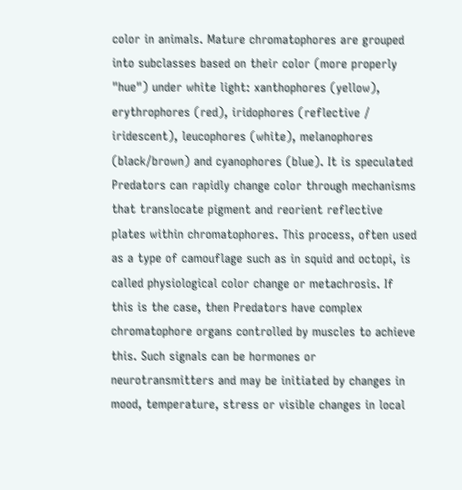color in animals. Mature chromatophores are grouped into subclasses based on their color (more properly "hue") under white light: xanthophores (yellow), erythrophores (red), iridophores (reflective / iridescent), leucophores (white), melanophores (black/brown) and cyanophores (blue). It is speculated Predators can rapidly change color through mechanisms that translocate pigment and reorient reflective plates within chromatophores. This process, often used as a type of camouflage such as in squid and octopi, is called physiological color change or metachrosis. If this is the case, then Predators have complex chromatophore organs controlled by muscles to achieve this. Such signals can be hormones or neurotransmitters and may be initiated by changes in mood, temperature, stress or visible changes in local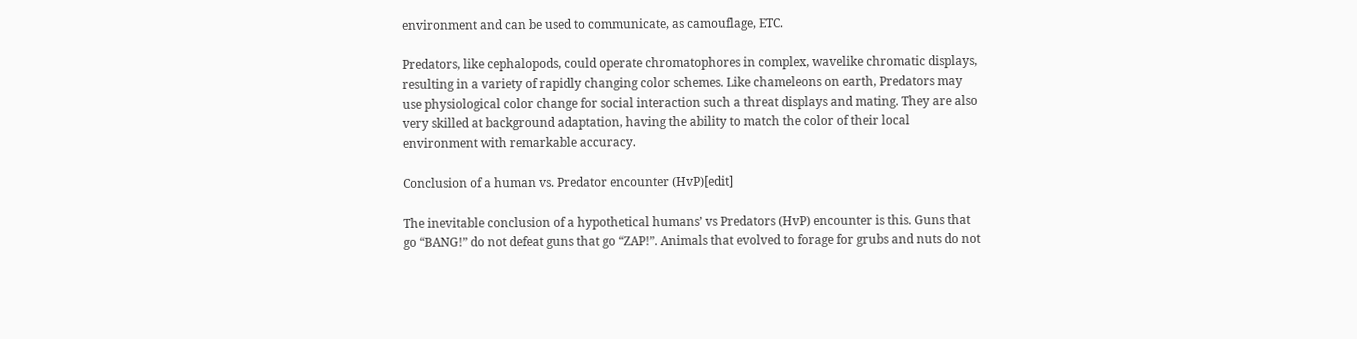environment and can be used to communicate, as camouflage, ETC.

Predators, like cephalopods, could operate chromatophores in complex, wavelike chromatic displays, resulting in a variety of rapidly changing color schemes. Like chameleons on earth, Predators may use physiological color change for social interaction such a threat displays and mating. They are also very skilled at background adaptation, having the ability to match the color of their local environment with remarkable accuracy.

Conclusion of a human vs. Predator encounter (HvP)[edit]

The inevitable conclusion of a hypothetical humans’ vs Predators (HvP) encounter is this. Guns that go “BANG!” do not defeat guns that go “ZAP!”. Animals that evolved to forage for grubs and nuts do not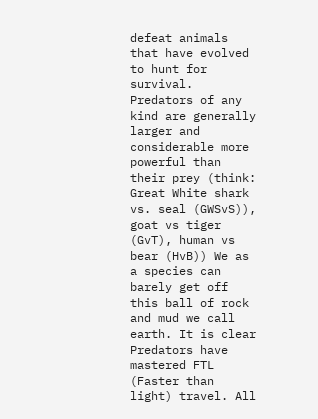defeat animals that have evolved to hunt for survival. Predators of any kind are generally larger and considerable more powerful than their prey (think: Great White shark vs. seal (GWSvS)), goat vs tiger (GvT), human vs bear (HvB)) We as a species can barely get off this ball of rock and mud we call earth. It is clear Predators have mastered FTL (Faster than light) travel. All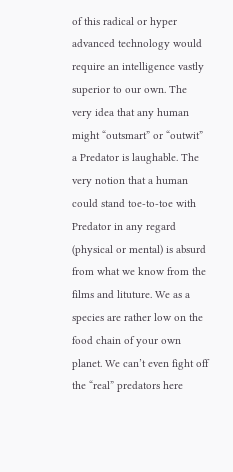of this radical or hyper advanced technology would require an intelligence vastly superior to our own. The very idea that any human might “outsmart” or “outwit” a Predator is laughable. The very notion that a human could stand toe-to-toe with Predator in any regard (physical or mental) is absurd from what we know from the films and lituture. We as a species are rather low on the food chain of your own planet. We can’t even fight off the “real” predators here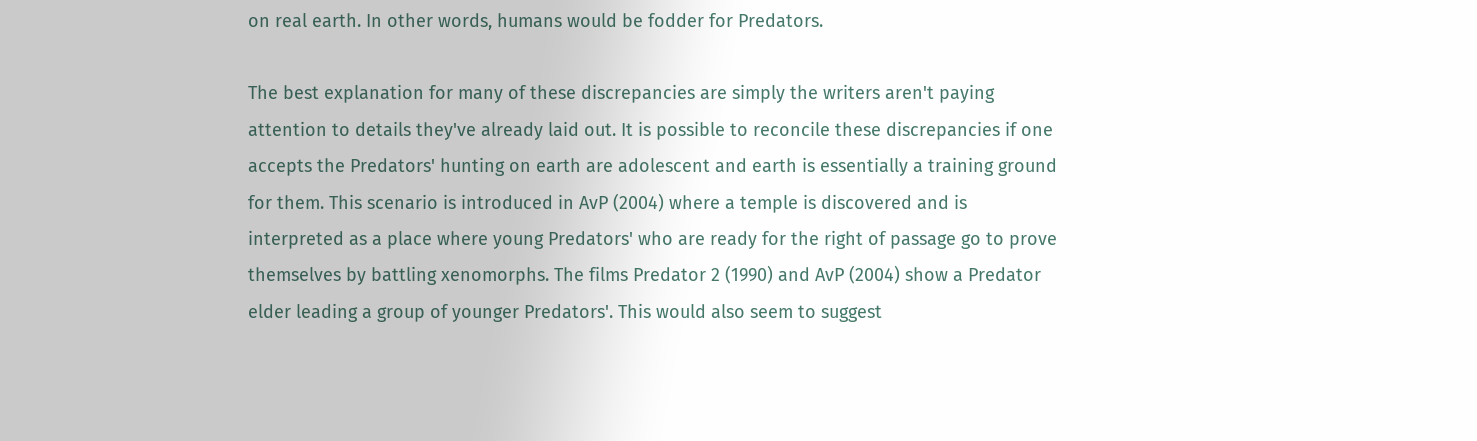on real earth. In other words, humans would be fodder for Predators.

The best explanation for many of these discrepancies are simply the writers aren't paying attention to details they've already laid out. It is possible to reconcile these discrepancies if one accepts the Predators' hunting on earth are adolescent and earth is essentially a training ground for them. This scenario is introduced in AvP (2004) where a temple is discovered and is interpreted as a place where young Predators' who are ready for the right of passage go to prove themselves by battling xenomorphs. The films Predator 2 (1990) and AvP (2004) show a Predator elder leading a group of younger Predators'. This would also seem to suggest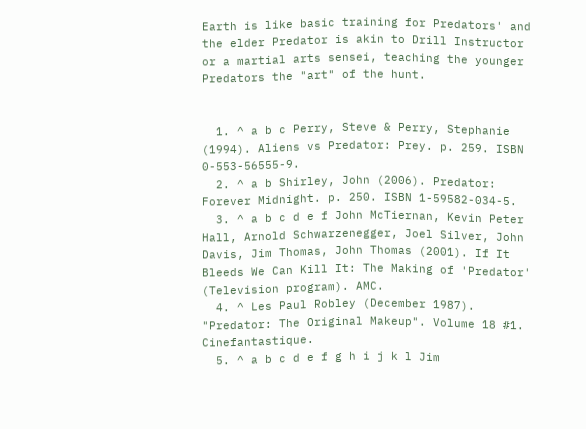Earth is like basic training for Predators' and the elder Predator is akin to Drill Instructor or a martial arts sensei, teaching the younger Predators the "art" of the hunt.


  1. ^ a b c Perry, Steve & Perry, Stephanie (1994). Aliens vs Predator: Prey. p. 259. ISBN 0-553-56555-9.
  2. ^ a b Shirley, John (2006). Predator: Forever Midnight. p. 250. ISBN 1-59582-034-5.
  3. ^ a b c d e f John McTiernan, Kevin Peter Hall, Arnold Schwarzenegger, Joel Silver, John Davis, Jim Thomas, John Thomas (2001). If It Bleeds We Can Kill It: The Making of 'Predator' (Television program). AMC.
  4. ^ Les Paul Robley (December 1987). "Predator: The Original Makeup". Volume 18 #1. Cinefantastique.
  5. ^ a b c d e f g h i j k l Jim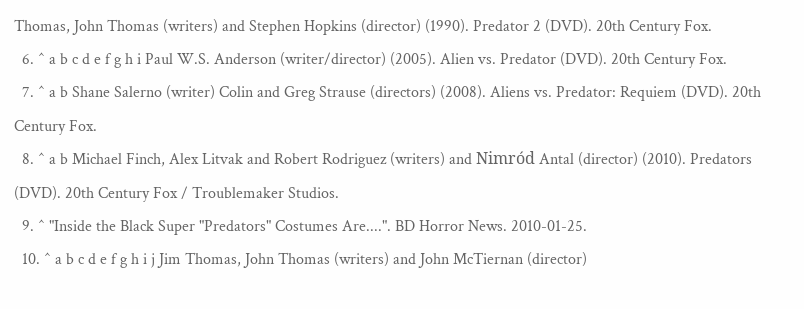Thomas, John Thomas (writers) and Stephen Hopkins (director) (1990). Predator 2 (DVD). 20th Century Fox.
  6. ^ a b c d e f g h i Paul W.S. Anderson (writer/director) (2005). Alien vs. Predator (DVD). 20th Century Fox.
  7. ^ a b Shane Salerno (writer) Colin and Greg Strause (directors) (2008). Aliens vs. Predator: Requiem (DVD). 20th Century Fox.
  8. ^ a b Michael Finch, Alex Litvak and Robert Rodriguez (writers) and Nimród Antal (director) (2010). Predators (DVD). 20th Century Fox / Troublemaker Studios.
  9. ^ "Inside the Black Super "Predators" Costumes Are....". BD Horror News. 2010-01-25.
  10. ^ a b c d e f g h i j Jim Thomas, John Thomas (writers) and John McTiernan (director)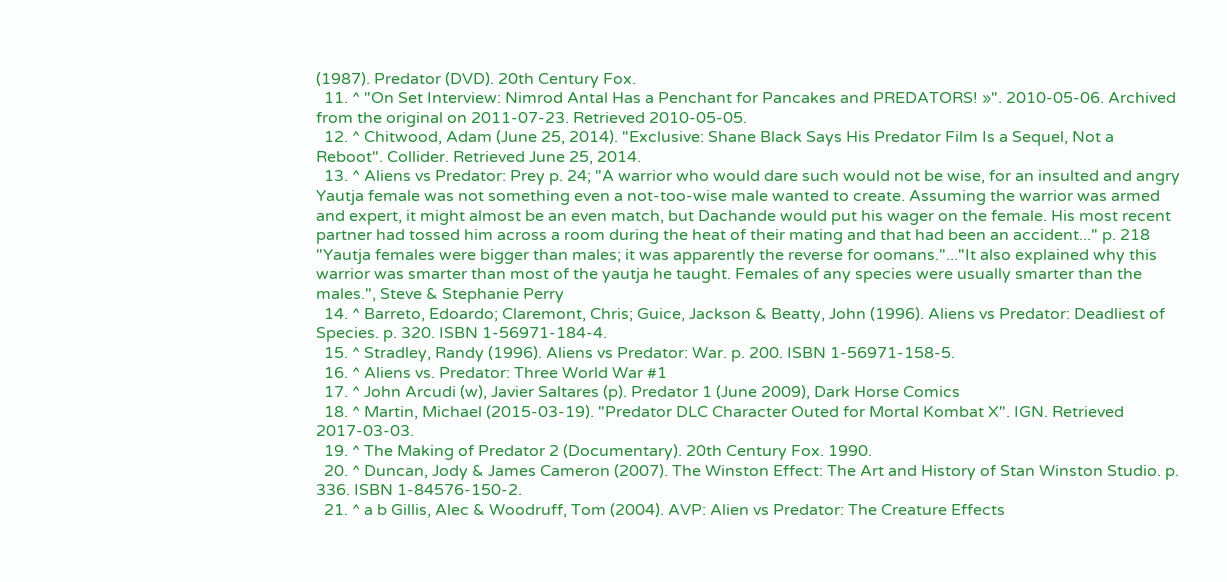(1987). Predator (DVD). 20th Century Fox.
  11. ^ "On Set Interview: Nimrod Antal Has a Penchant for Pancakes and PREDATORS! »". 2010-05-06. Archived from the original on 2011-07-23. Retrieved 2010-05-05.
  12. ^ Chitwood, Adam (June 25, 2014). "Exclusive: Shane Black Says His Predator Film Is a Sequel, Not a Reboot". Collider. Retrieved June 25, 2014.
  13. ^ Aliens vs Predator: Prey p. 24; "A warrior who would dare such would not be wise, for an insulted and angry Yautja female was not something even a not-too-wise male wanted to create. Assuming the warrior was armed and expert, it might almost be an even match, but Dachande would put his wager on the female. His most recent partner had tossed him across a room during the heat of their mating and that had been an accident..." p. 218 "Yautja females were bigger than males; it was apparently the reverse for oomans."..."It also explained why this warrior was smarter than most of the yautja he taught. Females of any species were usually smarter than the males.", Steve & Stephanie Perry
  14. ^ Barreto, Edoardo; Claremont, Chris; Guice, Jackson & Beatty, John (1996). Aliens vs Predator: Deadliest of Species. p. 320. ISBN 1-56971-184-4.
  15. ^ Stradley, Randy (1996). Aliens vs Predator: War. p. 200. ISBN 1-56971-158-5.
  16. ^ Aliens vs. Predator: Three World War #1
  17. ^ John Arcudi (w), Javier Saltares (p). Predator 1 (June 2009), Dark Horse Comics
  18. ^ Martin, Michael (2015-03-19). "Predator DLC Character Outed for Mortal Kombat X". IGN. Retrieved 2017-03-03.
  19. ^ The Making of Predator 2 (Documentary). 20th Century Fox. 1990.
  20. ^ Duncan, Jody & James Cameron (2007). The Winston Effect: The Art and History of Stan Winston Studio. p. 336. ISBN 1-84576-150-2.
  21. ^ a b Gillis, Alec & Woodruff, Tom (2004). AVP: Alien vs Predator: The Creature Effects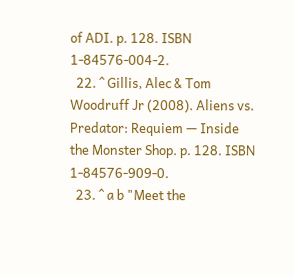of ADI. p. 128. ISBN 1-84576-004-2.
  22. ^ Gillis, Alec & Tom Woodruff Jr (2008). Aliens vs. Predator: Requiem — Inside the Monster Shop. p. 128. ISBN 1-84576-909-0.
  23. ^ a b "Meet the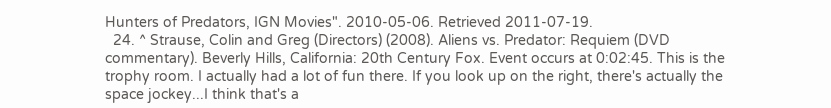Hunters of Predators, IGN Movies". 2010-05-06. Retrieved 2011-07-19.
  24. ^ Strause, Colin and Greg (Directors) (2008). Aliens vs. Predator: Requiem (DVD commentary). Beverly Hills, California: 20th Century Fox. Event occurs at 0:02:45. This is the trophy room. I actually had a lot of fun there. If you look up on the right, there's actually the space jockey...I think that's a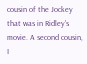cousin of the Jockey that was in Ridley's movie. A second cousin, I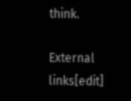think.

External links[edit]